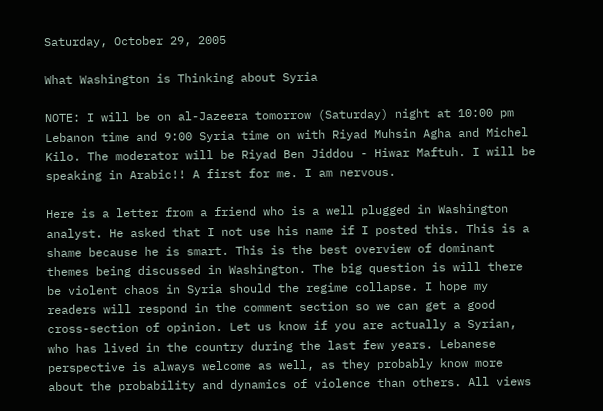Saturday, October 29, 2005

What Washington is Thinking about Syria

NOTE: I will be on al-Jazeera tomorrow (Saturday) night at 10:00 pm Lebanon time and 9:00 Syria time on with Riyad Muhsin Agha and Michel Kilo. The moderator will be Riyad Ben Jiddou - Hiwar Maftuh. I will be speaking in Arabic!! A first for me. I am nervous.

Here is a letter from a friend who is a well plugged in Washington analyst. He asked that I not use his name if I posted this. This is a shame because he is smart. This is the best overview of dominant themes being discussed in Washington. The big question is will there be violent chaos in Syria should the regime collapse. I hope my readers will respond in the comment section so we can get a good cross-section of opinion. Let us know if you are actually a Syrian, who has lived in the country during the last few years. Lebanese perspective is always welcome as well, as they probably know more about the probability and dynamics of violence than others. All views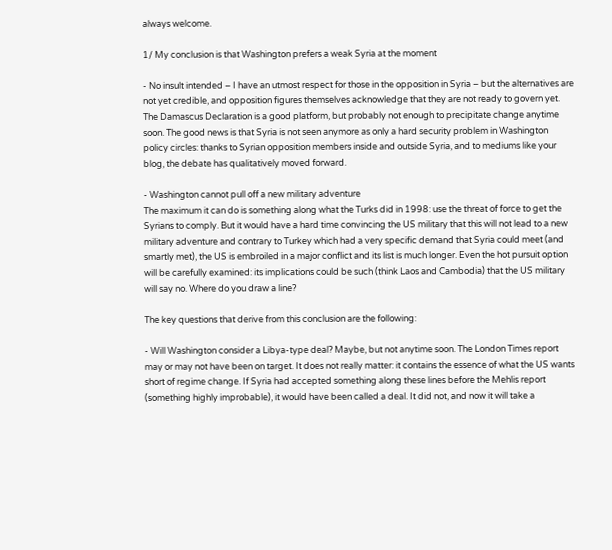always welcome.

1/ My conclusion is that Washington prefers a weak Syria at the moment

- No insult intended – I have an utmost respect for those in the opposition in Syria – but the alternatives are not yet credible, and opposition figures themselves acknowledge that they are not ready to govern yet. The Damascus Declaration is a good platform, but probably not enough to precipitate change anytime soon. The good news is that Syria is not seen anymore as only a hard security problem in Washington policy circles: thanks to Syrian opposition members inside and outside Syria, and to mediums like your blog, the debate has qualitatively moved forward.

- Washington cannot pull off a new military adventure
The maximum it can do is something along what the Turks did in 1998: use the threat of force to get the Syrians to comply. But it would have a hard time convincing the US military that this will not lead to a new military adventure and contrary to Turkey which had a very specific demand that Syria could meet (and smartly met), the US is embroiled in a major conflict and its list is much longer. Even the hot pursuit option will be carefully examined: its implications could be such (think Laos and Cambodia) that the US military will say no. Where do you draw a line?

The key questions that derive from this conclusion are the following:

- Will Washington consider a Libya-type deal? Maybe, but not anytime soon. The London Times report may or may not have been on target. It does not really matter: it contains the essence of what the US wants short of regime change. If Syria had accepted something along these lines before the Mehlis report (something highly improbable), it would have been called a deal. It did not, and now it will take a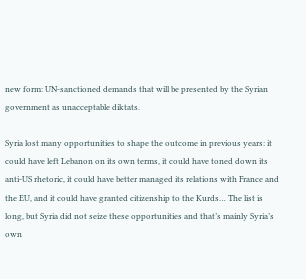new form: UN-sanctioned demands that will be presented by the Syrian government as unacceptable diktats.

Syria lost many opportunities to shape the outcome in previous years: it could have left Lebanon on its own terms, it could have toned down its anti-US rhetoric, it could have better managed its relations with France and the EU, and it could have granted citizenship to the Kurds… The list is long, but Syria did not seize these opportunities and that’s mainly Syria’s own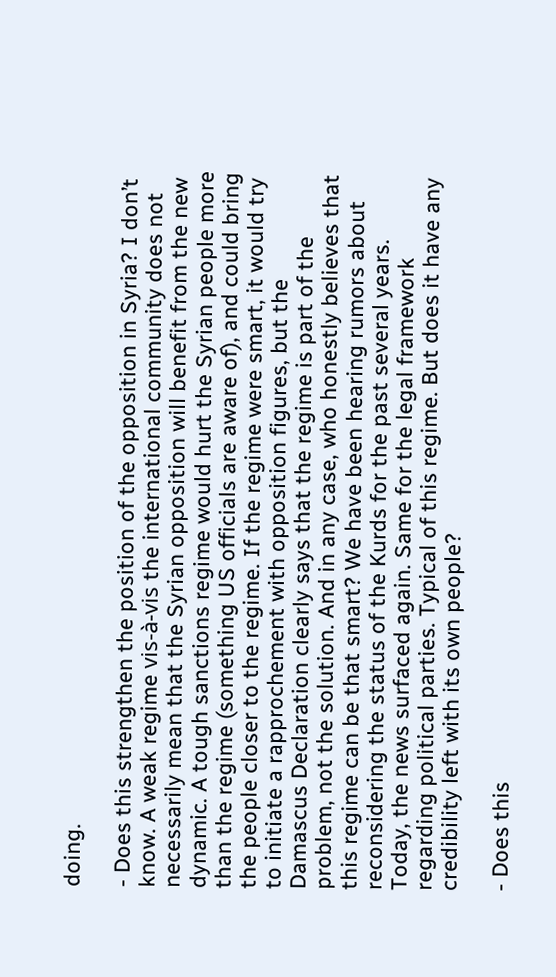doing.

- Does this strengthen the position of the opposition in Syria? I don’t know. A weak regime vis-à-vis the international community does not necessarily mean that the Syrian opposition will benefit from the new dynamic. A tough sanctions regime would hurt the Syrian people more than the regime (something US officials are aware of), and could bring the people closer to the regime. If the regime were smart, it would try to initiate a rapprochement with opposition figures, but the Damascus Declaration clearly says that the regime is part of the problem, not the solution. And in any case, who honestly believes that this regime can be that smart? We have been hearing rumors about reconsidering the status of the Kurds for the past several years. Today, the news surfaced again. Same for the legal framework regarding political parties. Typical of this regime. But does it have any credibility left with its own people?

- Does this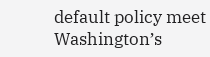default policy meet Washington’s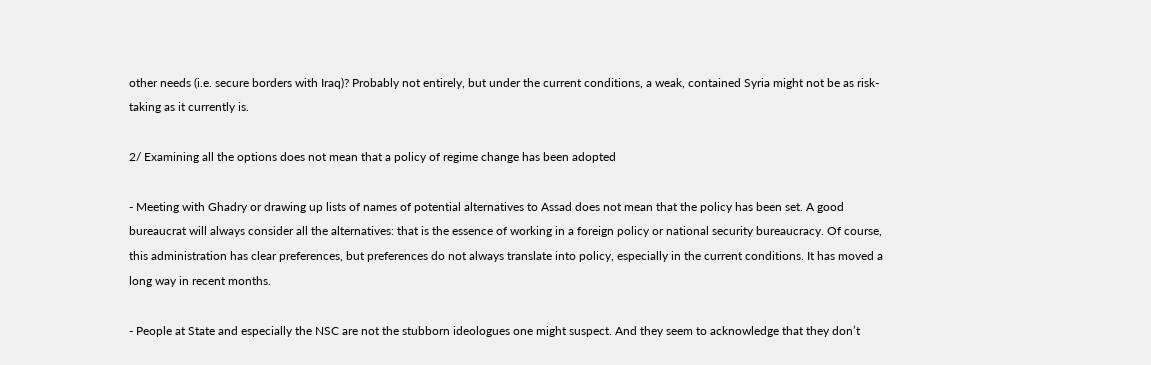other needs (i.e. secure borders with Iraq)? Probably not entirely, but under the current conditions, a weak, contained Syria might not be as risk-taking as it currently is.

2/ Examining all the options does not mean that a policy of regime change has been adopted

- Meeting with Ghadry or drawing up lists of names of potential alternatives to Assad does not mean that the policy has been set. A good bureaucrat will always consider all the alternatives: that is the essence of working in a foreign policy or national security bureaucracy. Of course, this administration has clear preferences, but preferences do not always translate into policy, especially in the current conditions. It has moved a long way in recent months.

- People at State and especially the NSC are not the stubborn ideologues one might suspect. And they seem to acknowledge that they don’t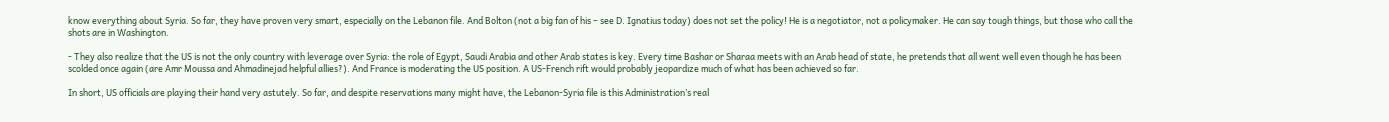know everything about Syria. So far, they have proven very smart, especially on the Lebanon file. And Bolton (not a big fan of his – see D. Ignatius today) does not set the policy! He is a negotiator, not a policymaker. He can say tough things, but those who call the shots are in Washington.

- They also realize that the US is not the only country with leverage over Syria: the role of Egypt, Saudi Arabia and other Arab states is key. Every time Bashar or Sharaa meets with an Arab head of state, he pretends that all went well even though he has been scolded once again (are Amr Moussa and Ahmadinejad helpful allies?). And France is moderating the US position. A US-French rift would probably jeopardize much of what has been achieved so far.

In short, US officials are playing their hand very astutely. So far, and despite reservations many might have, the Lebanon-Syria file is this Administration’s real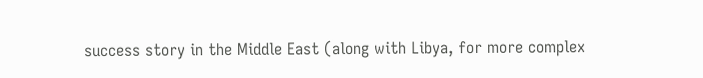success story in the Middle East (along with Libya, for more complex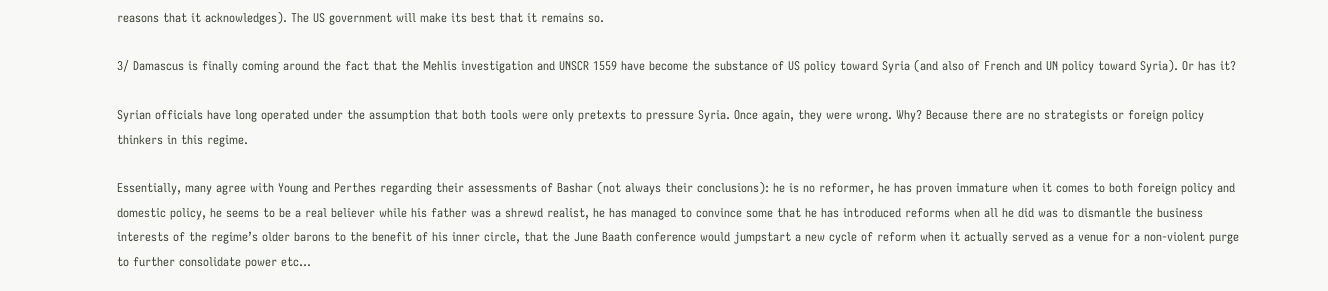reasons that it acknowledges). The US government will make its best that it remains so.

3/ Damascus is finally coming around the fact that the Mehlis investigation and UNSCR 1559 have become the substance of US policy toward Syria (and also of French and UN policy toward Syria). Or has it?

Syrian officials have long operated under the assumption that both tools were only pretexts to pressure Syria. Once again, they were wrong. Why? Because there are no strategists or foreign policy thinkers in this regime.

Essentially, many agree with Young and Perthes regarding their assessments of Bashar (not always their conclusions): he is no reformer, he has proven immature when it comes to both foreign policy and domestic policy, he seems to be a real believer while his father was a shrewd realist, he has managed to convince some that he has introduced reforms when all he did was to dismantle the business interests of the regime’s older barons to the benefit of his inner circle, that the June Baath conference would jumpstart a new cycle of reform when it actually served as a venue for a non-violent purge to further consolidate power etc…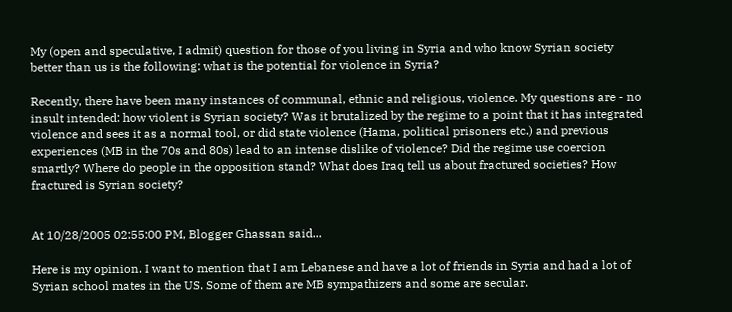My (open and speculative, I admit) question for those of you living in Syria and who know Syrian society better than us is the following: what is the potential for violence in Syria?

Recently, there have been many instances of communal, ethnic and religious, violence. My questions are - no insult intended: how violent is Syrian society? Was it brutalized by the regime to a point that it has integrated violence and sees it as a normal tool, or did state violence (Hama, political prisoners etc.) and previous experiences (MB in the 70s and 80s) lead to an intense dislike of violence? Did the regime use coercion smartly? Where do people in the opposition stand? What does Iraq tell us about fractured societies? How fractured is Syrian society?


At 10/28/2005 02:55:00 PM, Blogger Ghassan said...

Here is my opinion. I want to mention that I am Lebanese and have a lot of friends in Syria and had a lot of Syrian school mates in the US. Some of them are MB sympathizers and some are secular.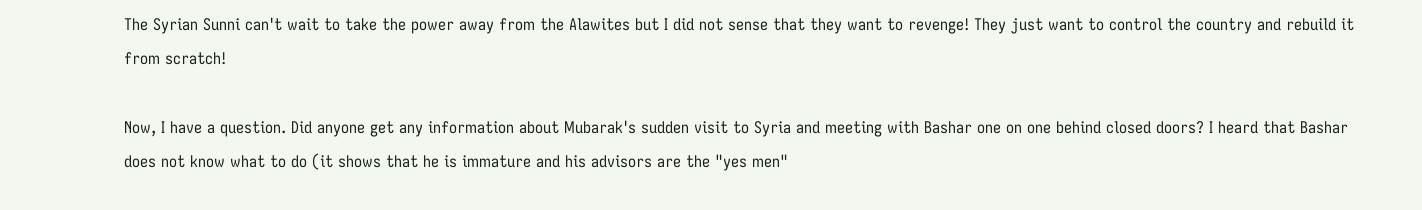The Syrian Sunni can't wait to take the power away from the Alawites but I did not sense that they want to revenge! They just want to control the country and rebuild it from scratch!

Now, I have a question. Did anyone get any information about Mubarak's sudden visit to Syria and meeting with Bashar one on one behind closed doors? I heard that Bashar does not know what to do (it shows that he is immature and his advisors are the "yes men"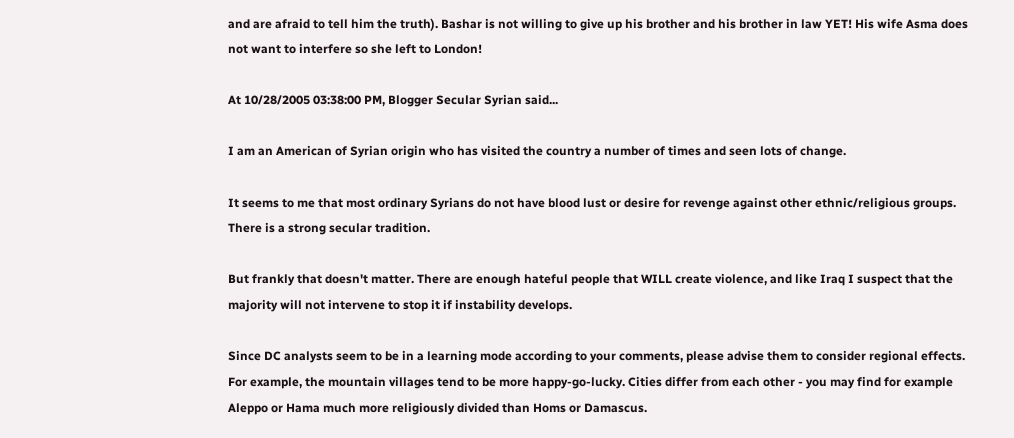and are afraid to tell him the truth). Bashar is not willing to give up his brother and his brother in law YET! His wife Asma does not want to interfere so she left to London!

At 10/28/2005 03:38:00 PM, Blogger Secular Syrian said...

I am an American of Syrian origin who has visited the country a number of times and seen lots of change.

It seems to me that most ordinary Syrians do not have blood lust or desire for revenge against other ethnic/religious groups. There is a strong secular tradition.

But frankly that doesn't matter. There are enough hateful people that WILL create violence, and like Iraq I suspect that the majority will not intervene to stop it if instability develops.

Since DC analysts seem to be in a learning mode according to your comments, please advise them to consider regional effects. For example, the mountain villages tend to be more happy-go-lucky. Cities differ from each other - you may find for example Aleppo or Hama much more religiously divided than Homs or Damascus.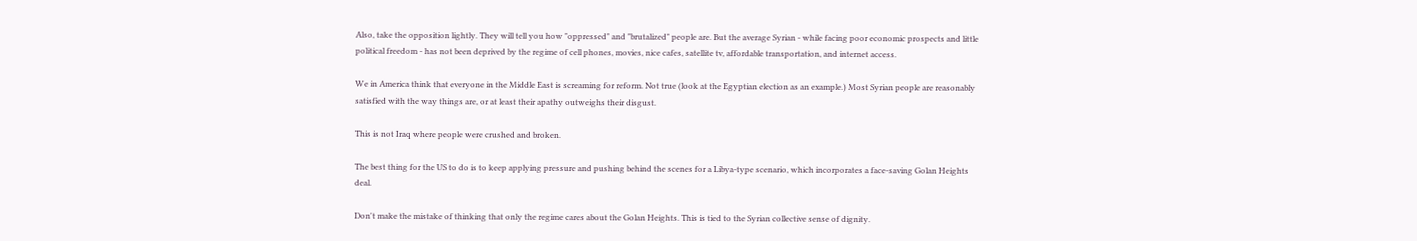Also, take the opposition lightly. They will tell you how "oppressed" and "brutalized" people are. But the average Syrian - while facing poor economic prospects and little political freedom - has not been deprived by the regime of cell phones, movies, nice cafes, satellite tv, affordable transportation, and internet access.

We in America think that everyone in the Middle East is screaming for reform. Not true (look at the Egyptian election as an example.) Most Syrian people are reasonably satisfied with the way things are, or at least their apathy outweighs their disgust.

This is not Iraq where people were crushed and broken.

The best thing for the US to do is to keep applying pressure and pushing behind the scenes for a Libya-type scenario, which incorporates a face-saving Golan Heights deal.

Don't make the mistake of thinking that only the regime cares about the Golan Heights. This is tied to the Syrian collective sense of dignity.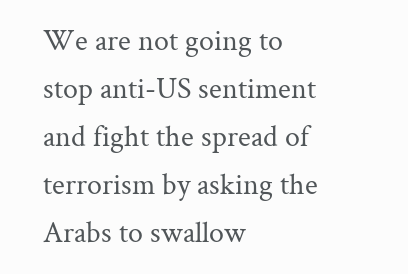We are not going to stop anti-US sentiment and fight the spread of terrorism by asking the Arabs to swallow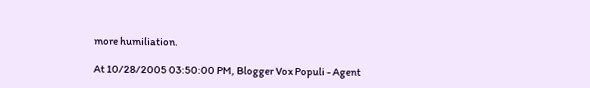more humiliation.

At 10/28/2005 03:50:00 PM, Blogger Vox Populi - Agent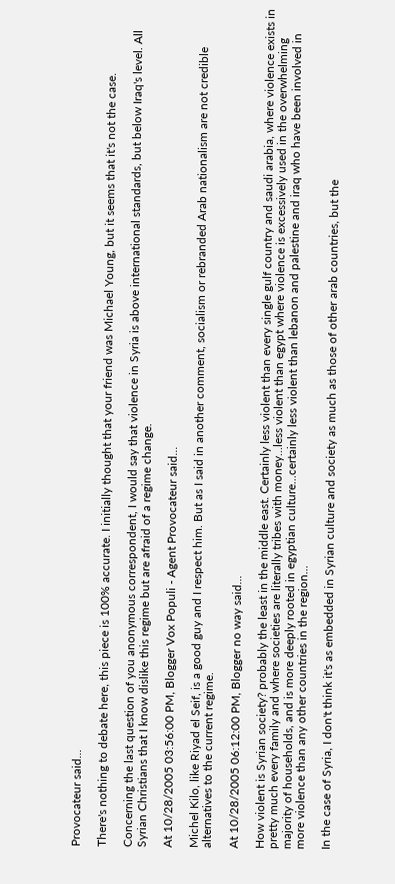Provocateur said...

There's nothing to debate here, this piece is 100% accurate. I initially thought that your friend was Michael Young, but it seems that it's not the case.

Concerning the last question of you anonymous correspondent, I would say that violence in Syria is above international standards, but below Iraq's level. All Syrian Christians that I know dislike this regime but are afraid of a regime change.

At 10/28/2005 03:56:00 PM, Blogger Vox Populi - Agent Provocateur said...

Michel Kilo, like Riyad el Seif, is a good guy and I respect him. But as I said in another comment, socialism or rebranded Arab nationalism are not credible alternatives to the current regime.

At 10/28/2005 06:12:00 PM, Blogger no way said...

How violent is Syrian society? probably the least in the middle east. Certainly less violent than every single gulf country and saudi arabia, where violence exists in pretty much every family and where societies are literally tribes with money...less violent than egypt where violence is excessively used in the overwhelming majority of households, and is more deeply rooted in egyptian culture...certainly less violent than lebanon and palestine and iraq who have been involved in more violence than any other countries in the region...

In the case of Syria, I don't think it's as embedded in Syrian culture and society as much as those of other arab countries, but the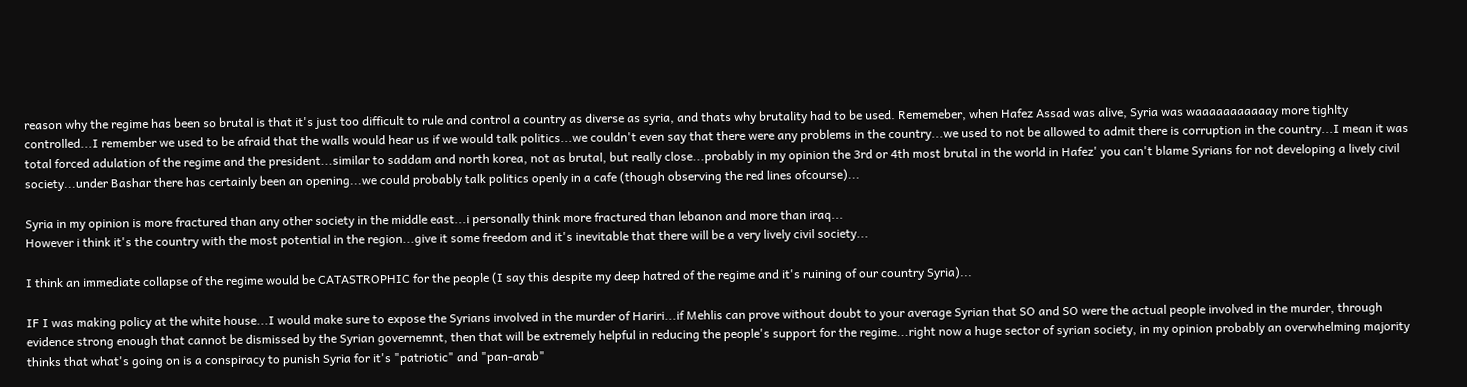reason why the regime has been so brutal is that it's just too difficult to rule and control a country as diverse as syria, and thats why brutality had to be used. Rememeber, when Hafez Assad was alive, Syria was waaaaaaaaaaay more tighlty controlled...I remember we used to be afraid that the walls would hear us if we would talk politics...we couldn't even say that there were any problems in the country...we used to not be allowed to admit there is corruption in the country...I mean it was total forced adulation of the regime and the president...similar to saddam and north korea, not as brutal, but really close...probably in my opinion the 3rd or 4th most brutal in the world in Hafez' you can't blame Syrians for not developing a lively civil society...under Bashar there has certainly been an opening...we could probably talk politics openly in a cafe (though observing the red lines ofcourse)...

Syria in my opinion is more fractured than any other society in the middle east...i personally think more fractured than lebanon and more than iraq...
However i think it's the country with the most potential in the region...give it some freedom and it's inevitable that there will be a very lively civil society...

I think an immediate collapse of the regime would be CATASTROPHIC for the people (I say this despite my deep hatred of the regime and it's ruining of our country Syria)...

IF I was making policy at the white house...I would make sure to expose the Syrians involved in the murder of Hariri...if Mehlis can prove without doubt to your average Syrian that SO and SO were the actual people involved in the murder, through evidence strong enough that cannot be dismissed by the Syrian governemnt, then that will be extremely helpful in reducing the people's support for the regime...right now a huge sector of syrian society, in my opinion probably an overwhelming majority thinks that what's going on is a conspiracy to punish Syria for it's "patriotic" and "pan-arab"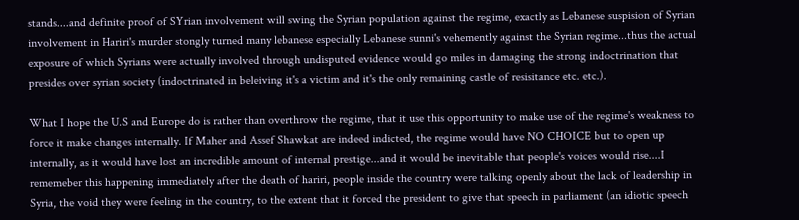stands....and definite proof of SYrian involvement will swing the Syrian population against the regime, exactly as Lebanese suspision of Syrian involvement in Hariri's murder stongly turned many lebanese especially Lebanese sunni's vehemently against the Syrian regime...thus the actual exposure of which Syrians were actually involved through undisputed evidence would go miles in damaging the strong indoctrination that presides over syrian society (indoctrinated in beleiving it's a victim and it's the only remaining castle of resisitance etc. etc.).

What I hope the U.S and Europe do is rather than overthrow the regime, that it use this opportunity to make use of the regime's weakness to force it make changes internally. If Maher and Assef Shawkat are indeed indicted, the regime would have NO CHOICE but to open up internally, as it would have lost an incredible amount of internal prestige...and it would be inevitable that people's voices would rise....I rememeber this happening immediately after the death of hariri, people inside the country were talking openly about the lack of leadership in Syria, the void they were feeling in the country, to the extent that it forced the president to give that speech in parliament (an idiotic speech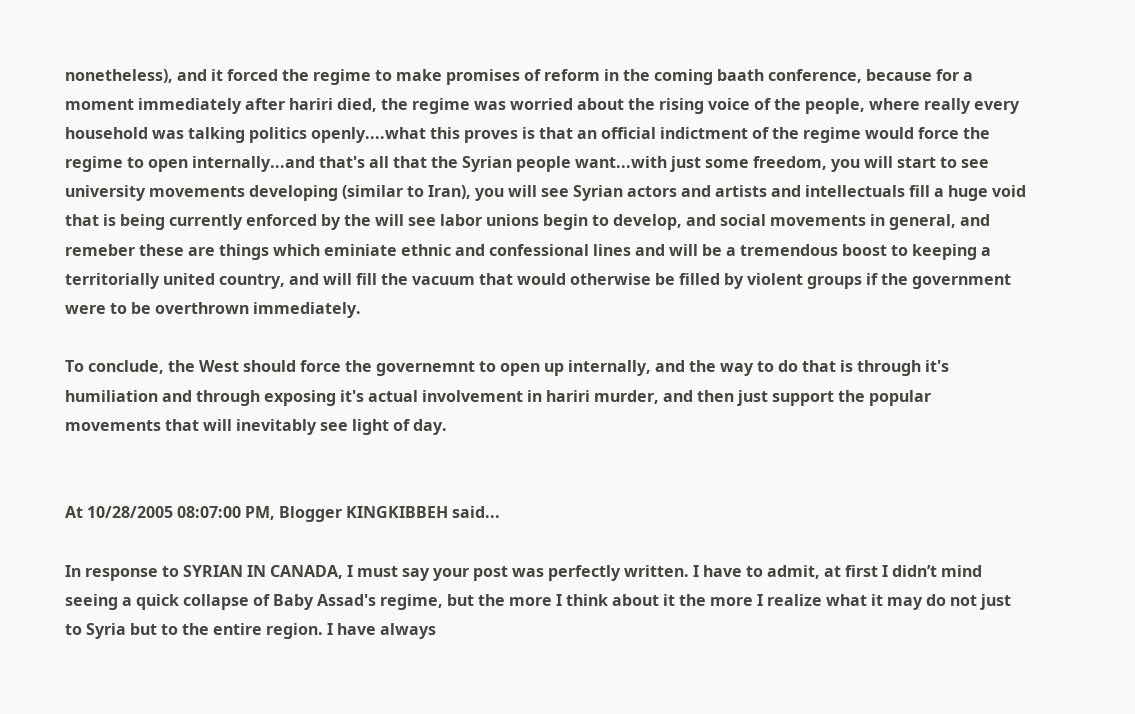nonetheless), and it forced the regime to make promises of reform in the coming baath conference, because for a moment immediately after hariri died, the regime was worried about the rising voice of the people, where really every household was talking politics openly....what this proves is that an official indictment of the regime would force the regime to open internally...and that's all that the Syrian people want...with just some freedom, you will start to see university movements developing (similar to Iran), you will see Syrian actors and artists and intellectuals fill a huge void that is being currently enforced by the will see labor unions begin to develop, and social movements in general, and remeber these are things which eminiate ethnic and confessional lines and will be a tremendous boost to keeping a territorially united country, and will fill the vacuum that would otherwise be filled by violent groups if the government were to be overthrown immediately.

To conclude, the West should force the governemnt to open up internally, and the way to do that is through it's humiliation and through exposing it's actual involvement in hariri murder, and then just support the popular movements that will inevitably see light of day.


At 10/28/2005 08:07:00 PM, Blogger KINGKIBBEH said...

In response to SYRIAN IN CANADA, I must say your post was perfectly written. I have to admit, at first I didn’t mind seeing a quick collapse of Baby Assad's regime, but the more I think about it the more I realize what it may do not just to Syria but to the entire region. I have always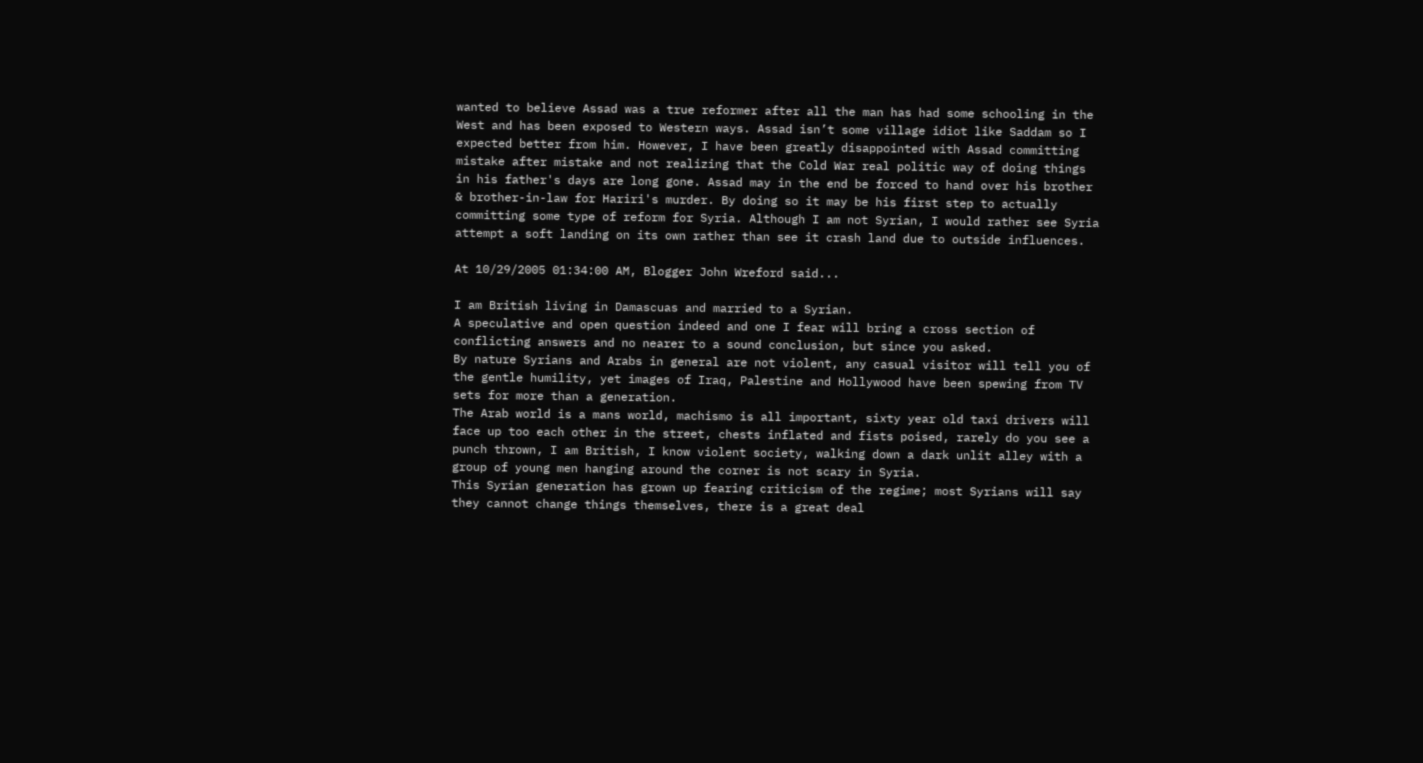wanted to believe Assad was a true reformer after all the man has had some schooling in the West and has been exposed to Western ways. Assad isn’t some village idiot like Saddam so I expected better from him. However, I have been greatly disappointed with Assad committing mistake after mistake and not realizing that the Cold War real politic way of doing things in his father's days are long gone. Assad may in the end be forced to hand over his brother & brother-in-law for Hariri's murder. By doing so it may be his first step to actually committing some type of reform for Syria. Although I am not Syrian, I would rather see Syria attempt a soft landing on its own rather than see it crash land due to outside influences.

At 10/29/2005 01:34:00 AM, Blogger John Wreford said...

I am British living in Damascuas and married to a Syrian.
A speculative and open question indeed and one I fear will bring a cross section of conflicting answers and no nearer to a sound conclusion, but since you asked.
By nature Syrians and Arabs in general are not violent, any casual visitor will tell you of the gentle humility, yet images of Iraq, Palestine and Hollywood have been spewing from TV sets for more than a generation.
The Arab world is a mans world, machismo is all important, sixty year old taxi drivers will face up too each other in the street, chests inflated and fists poised, rarely do you see a punch thrown, I am British, I know violent society, walking down a dark unlit alley with a group of young men hanging around the corner is not scary in Syria.
This Syrian generation has grown up fearing criticism of the regime; most Syrians will say they cannot change things themselves, there is a great deal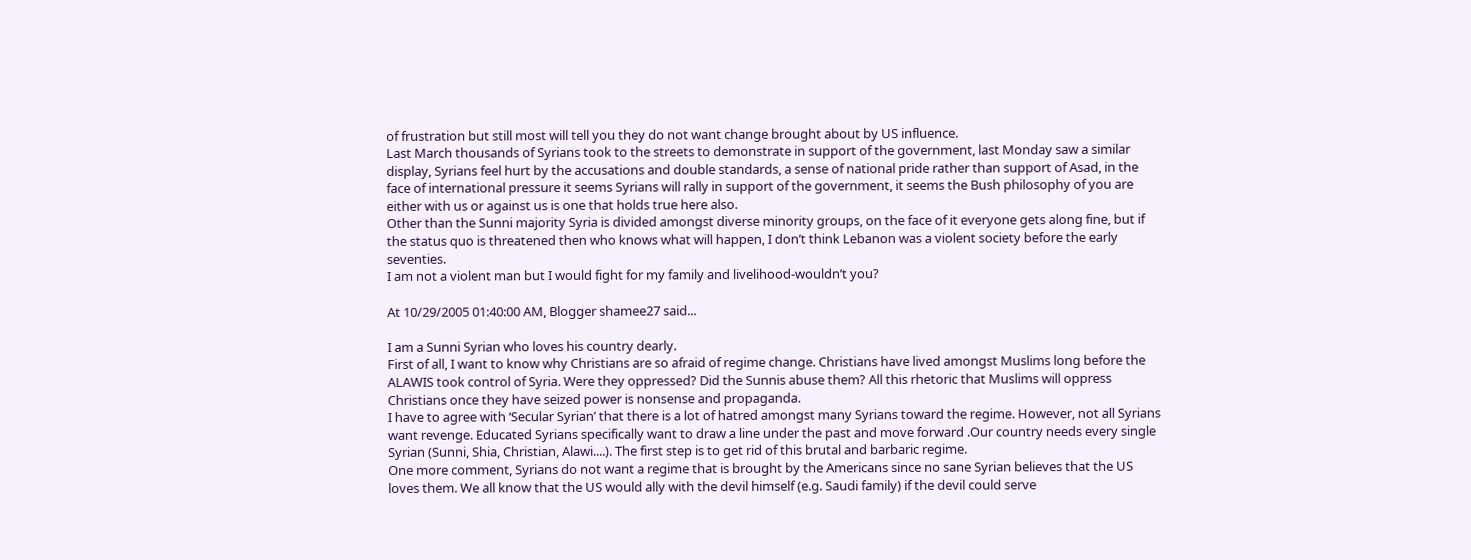of frustration but still most will tell you they do not want change brought about by US influence.
Last March thousands of Syrians took to the streets to demonstrate in support of the government, last Monday saw a similar display, Syrians feel hurt by the accusations and double standards, a sense of national pride rather than support of Asad, in the face of international pressure it seems Syrians will rally in support of the government, it seems the Bush philosophy of you are either with us or against us is one that holds true here also.
Other than the Sunni majority Syria is divided amongst diverse minority groups, on the face of it everyone gets along fine, but if the status quo is threatened then who knows what will happen, I don’t think Lebanon was a violent society before the early seventies.
I am not a violent man but I would fight for my family and livelihood-wouldn’t you?

At 10/29/2005 01:40:00 AM, Blogger shamee27 said...

I am a Sunni Syrian who loves his country dearly.
First of all, I want to know why Christians are so afraid of regime change. Christians have lived amongst Muslims long before the ALAWIS took control of Syria. Were they oppressed? Did the Sunnis abuse them? All this rhetoric that Muslims will oppress Christians once they have seized power is nonsense and propaganda.
I have to agree with ‘Secular Syrian’ that there is a lot of hatred amongst many Syrians toward the regime. However, not all Syrians want revenge. Educated Syrians specifically want to draw a line under the past and move forward .Our country needs every single Syrian (Sunni, Shia, Christian, Alawi....). The first step is to get rid of this brutal and barbaric regime.
One more comment, Syrians do not want a regime that is brought by the Americans since no sane Syrian believes that the US loves them. We all know that the US would ally with the devil himself (e.g. Saudi family) if the devil could serve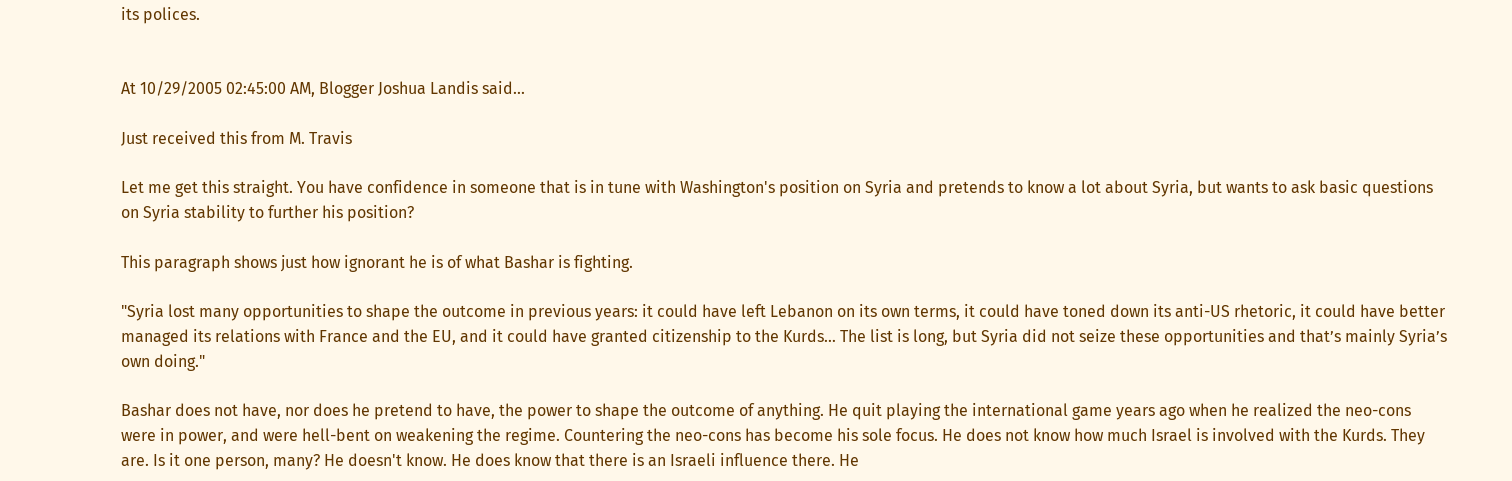its polices.


At 10/29/2005 02:45:00 AM, Blogger Joshua Landis said...

Just received this from M. Travis

Let me get this straight. You have confidence in someone that is in tune with Washington's position on Syria and pretends to know a lot about Syria, but wants to ask basic questions on Syria stability to further his position?

This paragraph shows just how ignorant he is of what Bashar is fighting.

"Syria lost many opportunities to shape the outcome in previous years: it could have left Lebanon on its own terms, it could have toned down its anti-US rhetoric, it could have better managed its relations with France and the EU, and it could have granted citizenship to the Kurds… The list is long, but Syria did not seize these opportunities and that’s mainly Syria’s own doing."

Bashar does not have, nor does he pretend to have, the power to shape the outcome of anything. He quit playing the international game years ago when he realized the neo-cons were in power, and were hell-bent on weakening the regime. Countering the neo-cons has become his sole focus. He does not know how much Israel is involved with the Kurds. They are. Is it one person, many? He doesn't know. He does know that there is an Israeli influence there. He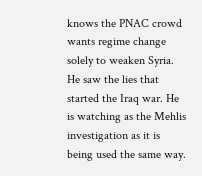knows the PNAC crowd wants regime change solely to weaken Syria. He saw the lies that started the Iraq war. He is watching as the Mehlis investigation as it is being used the same way.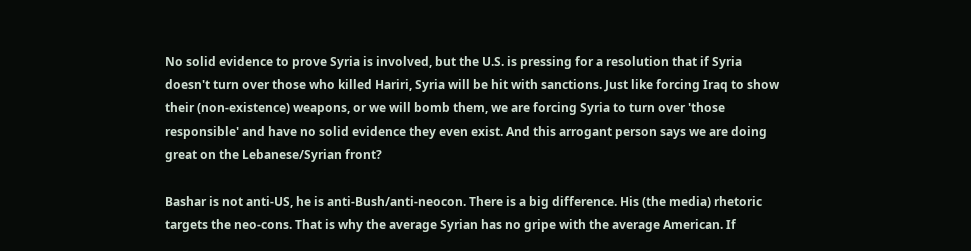No solid evidence to prove Syria is involved, but the U.S. is pressing for a resolution that if Syria doesn't turn over those who killed Hariri, Syria will be hit with sanctions. Just like forcing Iraq to show their (non-existence) weapons, or we will bomb them, we are forcing Syria to turn over 'those responsible' and have no solid evidence they even exist. And this arrogant person says we are doing great on the Lebanese/Syrian front?

Bashar is not anti-US, he is anti-Bush/anti-neocon. There is a big difference. His (the media) rhetoric targets the neo-cons. That is why the average Syrian has no gripe with the average American. If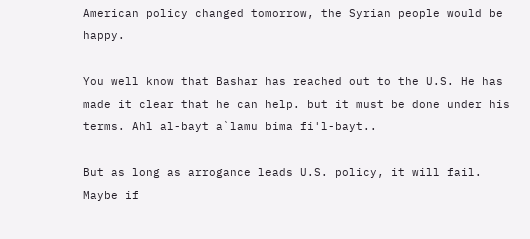American policy changed tomorrow, the Syrian people would be happy.

You well know that Bashar has reached out to the U.S. He has made it clear that he can help. but it must be done under his terms. Ahl al-bayt a`lamu bima fi'l-bayt..

But as long as arrogance leads U.S. policy, it will fail. Maybe if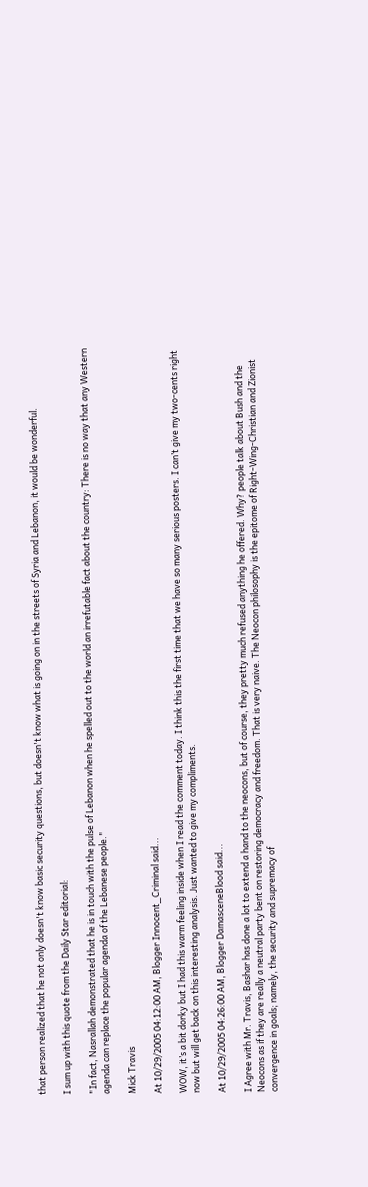that person realized that he not only doesn't know basic security questions, but doesn't know what is going on in the streets of Syria and Lebanon, it would be wonderful.

I sum up with this quote from the Daily Star editorial:

"In fact, Nasrallah demonstrated that he is in touch with the pulse of Lebanon when he spelled out to the world an irrefutable fact about the country: There is no way that any Western agenda can replace the popular agenda of the Lebanese people."

Mick Travis

At 10/29/2005 04:12:00 AM, Blogger Innocent_Criminal said...

WOW, it’s a bit dorky but I had this warm feeling inside when I read the comment today. I think this the first time that we have so many serious posters. I can’t give my two-cents right now but will get back on this interesting analysis. Just wanted to give my compliments.

At 10/29/2005 04:26:00 AM, Blogger DamasceneBlood said...

I Agree with Mr. Travis, Bashar has done a lot to extend a hand to the neocons, but of course, they pretty much refused anything he offered. Why? people talk about Bush and the Neocons as if they are really a neutral party bent on restoring democracy and freedom. That is very naive. The Neocon philosophy is the epitome of Right-Wing-Christian and Zionist convergence in goals; namely, the security and supremacy of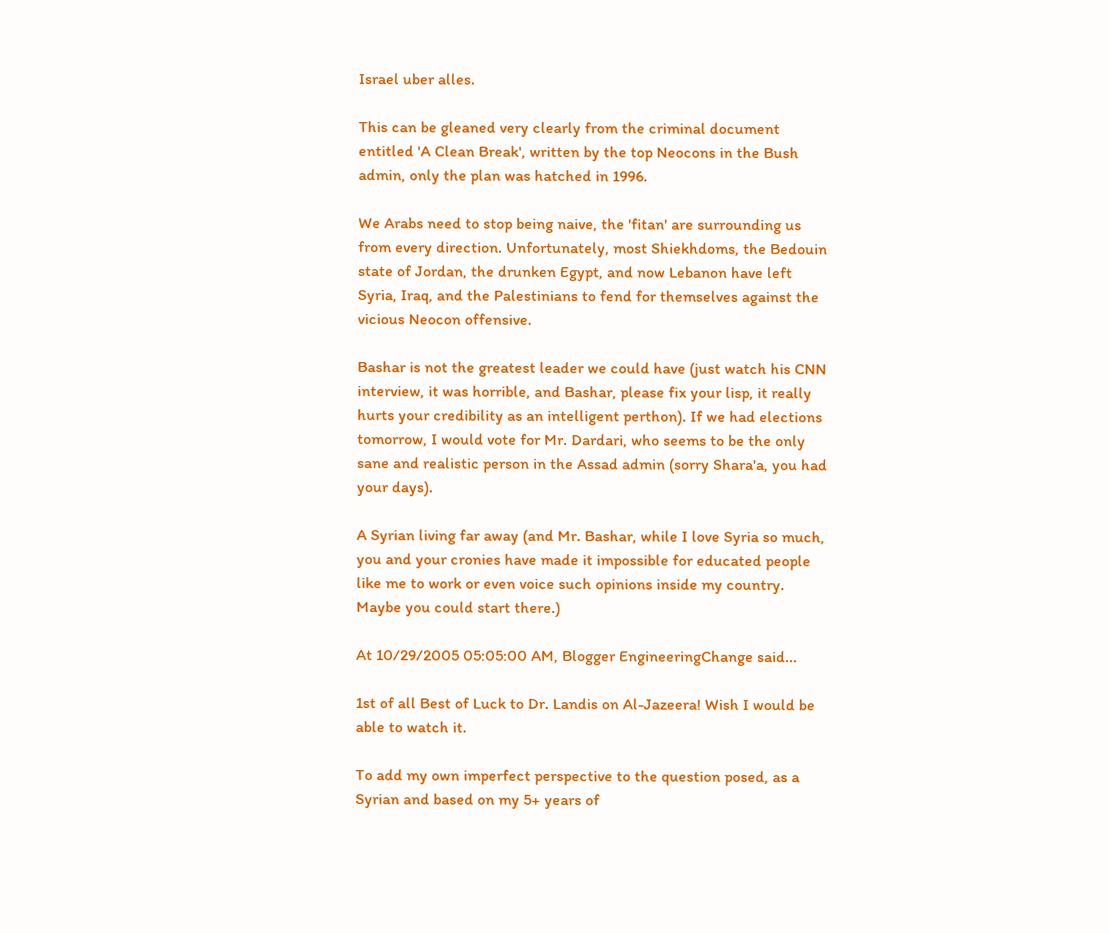Israel uber alles.

This can be gleaned very clearly from the criminal document entitled 'A Clean Break', written by the top Neocons in the Bush admin, only the plan was hatched in 1996.

We Arabs need to stop being naive, the 'fitan' are surrounding us from every direction. Unfortunately, most Shiekhdoms, the Bedouin state of Jordan, the drunken Egypt, and now Lebanon have left Syria, Iraq, and the Palestinians to fend for themselves against the vicious Neocon offensive.

Bashar is not the greatest leader we could have (just watch his CNN interview, it was horrible, and Bashar, please fix your lisp, it really hurts your credibility as an intelligent perthon). If we had elections tomorrow, I would vote for Mr. Dardari, who seems to be the only sane and realistic person in the Assad admin (sorry Shara'a, you had your days).

A Syrian living far away (and Mr. Bashar, while I love Syria so much, you and your cronies have made it impossible for educated people like me to work or even voice such opinions inside my country. Maybe you could start there.)

At 10/29/2005 05:05:00 AM, Blogger EngineeringChange said...

1st of all Best of Luck to Dr. Landis on Al-Jazeera! Wish I would be able to watch it.

To add my own imperfect perspective to the question posed, as a Syrian and based on my 5+ years of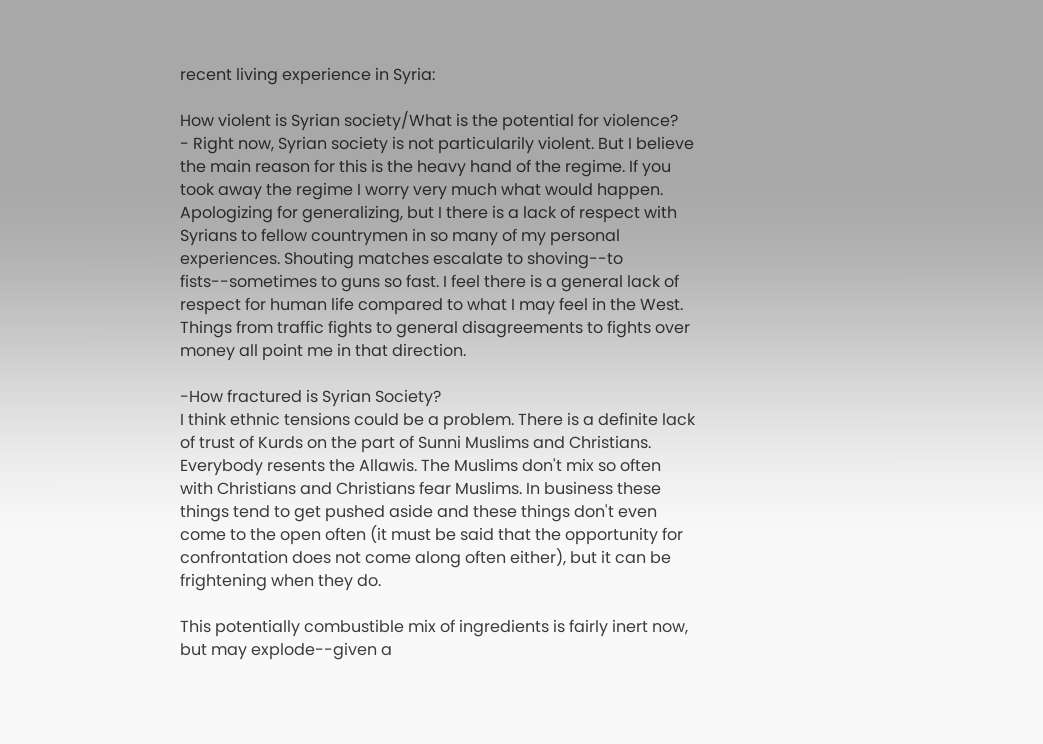recent living experience in Syria:

How violent is Syrian society/What is the potential for violence?
- Right now, Syrian society is not particularily violent. But I believe the main reason for this is the heavy hand of the regime. If you took away the regime I worry very much what would happen. Apologizing for generalizing, but I there is a lack of respect with Syrians to fellow countrymen in so many of my personal experiences. Shouting matches escalate to shoving--to fists--sometimes to guns so fast. I feel there is a general lack of respect for human life compared to what I may feel in the West. Things from traffic fights to general disagreements to fights over money all point me in that direction.

-How fractured is Syrian Society?
I think ethnic tensions could be a problem. There is a definite lack of trust of Kurds on the part of Sunni Muslims and Christians. Everybody resents the Allawis. The Muslims don't mix so often with Christians and Christians fear Muslims. In business these things tend to get pushed aside and these things don't even come to the open often (it must be said that the opportunity for confrontation does not come along often either), but it can be frightening when they do.

This potentially combustible mix of ingredients is fairly inert now, but may explode--given a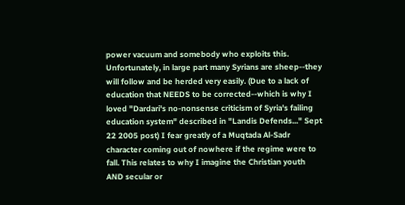power vacuum and somebody who exploits this. Unfortunately, in large part many Syrians are sheep--they will follow and be herded very easily. (Due to a lack of education that NEEDS to be corrected--which is why I loved "Dardari's no-nonsense criticism of Syria's failing education system" described in "Landis Defends..." Sept 22 2005 post) I fear greatly of a Muqtada Al-Sadr character coming out of nowhere if the regime were to fall. This relates to why I imagine the Christian youth AND secular or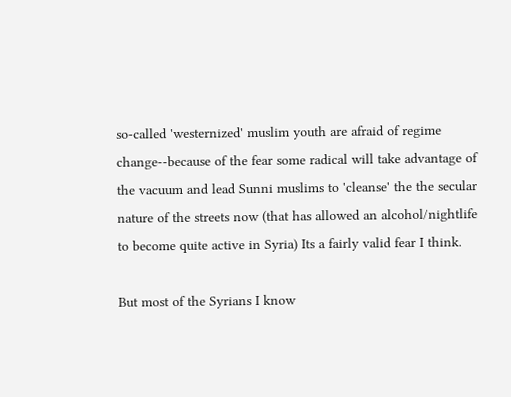so-called 'westernized' muslim youth are afraid of regime change--because of the fear some radical will take advantage of the vacuum and lead Sunni muslims to 'cleanse' the the secular nature of the streets now (that has allowed an alcohol/nightlife to become quite active in Syria) Its a fairly valid fear I think.

But most of the Syrians I know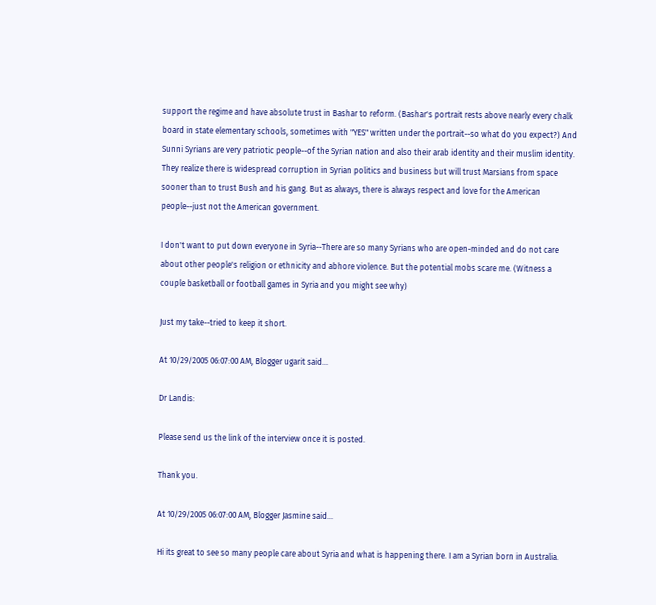support the regime and have absolute trust in Bashar to reform. (Bashar's portrait rests above nearly every chalk board in state elementary schools, sometimes with "YES" written under the portrait--so what do you expect?) And Sunni Syrians are very patriotic people--of the Syrian nation and also their arab identity and their muslim identity. They realize there is widespread corruption in Syrian politics and business but will trust Marsians from space sooner than to trust Bush and his gang. But as always, there is always respect and love for the American people--just not the American government.

I don't want to put down everyone in Syria--There are so many Syrians who are open-minded and do not care about other people's religion or ethnicity and abhore violence. But the potential mobs scare me. (Witness a couple basketball or football games in Syria and you might see why)

Just my take--tried to keep it short.

At 10/29/2005 06:07:00 AM, Blogger ugarit said...

Dr Landis:

Please send us the link of the interview once it is posted.

Thank you.

At 10/29/2005 06:07:00 AM, Blogger Jasmine said...

Hi its great to see so many people care about Syria and what is happening there. I am a Syrian born in Australia.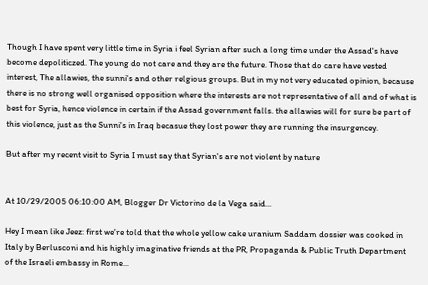Though I have spent very little time in Syria i feel Syrian after such a long time under the Assad's have become depoliticzed. The young do not care and they are the future. Those that do care have vested interest, The allawies, the sunni's and other relgious groups. But in my not very educated opinion, because there is no strong well organised opposition where the interests are not representative of all and of what is best for Syria, hence violence in certain if the Assad government falls. the allawies will for sure be part of this violence, just as the Sunni's in Iraq becasue they lost power they are running the insurgencey.

But after my recent visit to Syria I must say that Syrian's are not violent by nature


At 10/29/2005 06:10:00 AM, Blogger Dr Victorino de la Vega said...

Hey I mean like Jeez: first we're told that the whole yellow cake uranium Saddam dossier was cooked in Italy by Berlusconi and his highly imaginative friends at the PR, Propaganda & Public Truth Department of the Israeli embassy in Rome...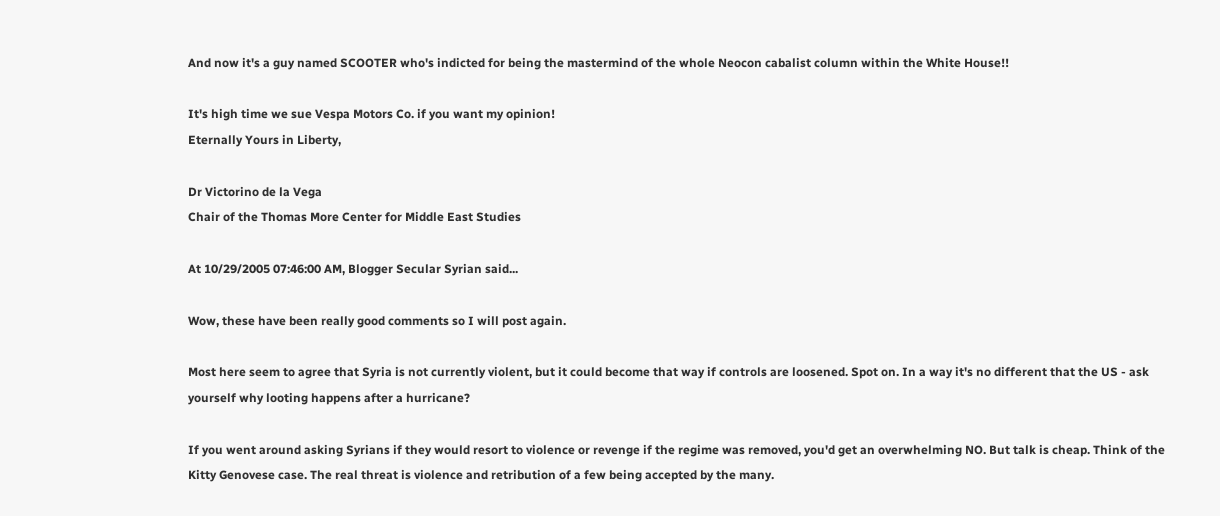And now it's a guy named SCOOTER who's indicted for being the mastermind of the whole Neocon cabalist column within the White House!!

It's high time we sue Vespa Motors Co. if you want my opinion!
Eternally Yours in Liberty,

Dr Victorino de la Vega
Chair of the Thomas More Center for Middle East Studies

At 10/29/2005 07:46:00 AM, Blogger Secular Syrian said...

Wow, these have been really good comments so I will post again.

Most here seem to agree that Syria is not currently violent, but it could become that way if controls are loosened. Spot on. In a way it's no different that the US - ask yourself why looting happens after a hurricane?

If you went around asking Syrians if they would resort to violence or revenge if the regime was removed, you'd get an overwhelming NO. But talk is cheap. Think of the Kitty Genovese case. The real threat is violence and retribution of a few being accepted by the many.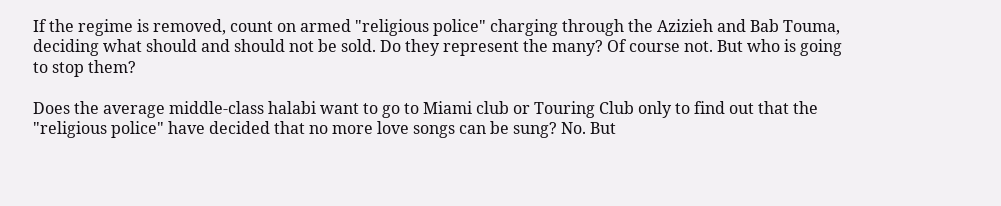If the regime is removed, count on armed "religious police" charging through the Azizieh and Bab Touma, deciding what should and should not be sold. Do they represent the many? Of course not. But who is going to stop them?

Does the average middle-class halabi want to go to Miami club or Touring Club only to find out that the "religious police" have decided that no more love songs can be sung? No. But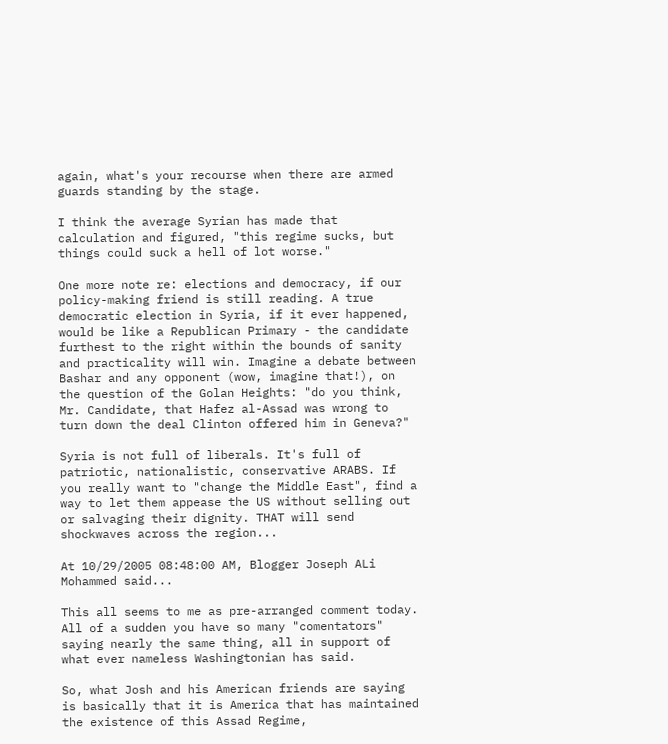again, what's your recourse when there are armed guards standing by the stage.

I think the average Syrian has made that calculation and figured, "this regime sucks, but things could suck a hell of lot worse."

One more note re: elections and democracy, if our policy-making friend is still reading. A true democratic election in Syria, if it ever happened, would be like a Republican Primary - the candidate furthest to the right within the bounds of sanity and practicality will win. Imagine a debate between Bashar and any opponent (wow, imagine that!), on the question of the Golan Heights: "do you think, Mr. Candidate, that Hafez al-Assad was wrong to turn down the deal Clinton offered him in Geneva?"

Syria is not full of liberals. It's full of patriotic, nationalistic, conservative ARABS. If you really want to "change the Middle East", find a way to let them appease the US without selling out or salvaging their dignity. THAT will send shockwaves across the region...

At 10/29/2005 08:48:00 AM, Blogger Joseph ALi Mohammed said...

This all seems to me as pre-arranged comment today. All of a sudden you have so many "comentators" saying nearly the same thing, all in support of what ever nameless Washingtonian has said.

So, what Josh and his American friends are saying is basically that it is America that has maintained the existence of this Assad Regime,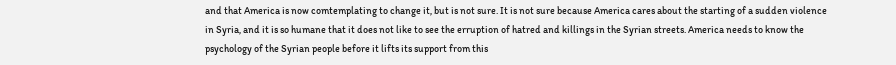and that America is now comtemplating to change it, but is not sure. It is not sure because America cares about the starting of a sudden violence in Syria, and it is so humane that it does not like to see the erruption of hatred and killings in the Syrian streets. America needs to know the psychology of the Syrian people before it lifts its support from this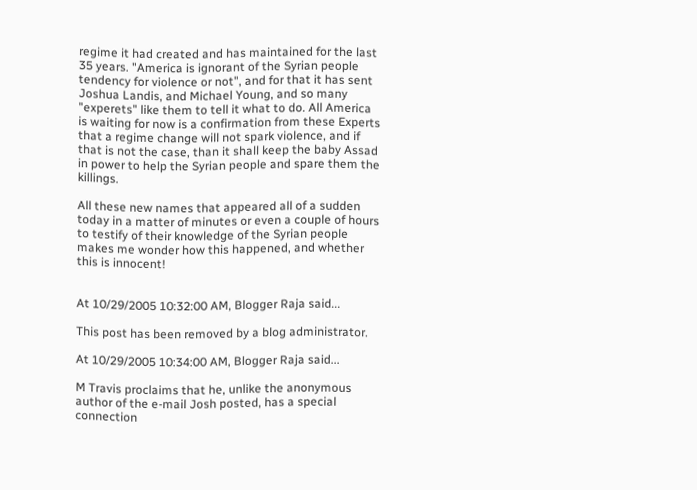regime it had created and has maintained for the last 35 years. "America is ignorant of the Syrian people tendency for violence or not", and for that it has sent Joshua Landis, and Michael Young, and so many "experets" like them to tell it what to do. All America is waiting for now is a confirmation from these Experts that a regime change will not spark violence, and if that is not the case, than it shall keep the baby Assad in power to help the Syrian people and spare them the killings.

All these new names that appeared all of a sudden today in a matter of minutes or even a couple of hours to testify of their knowledge of the Syrian people makes me wonder how this happened, and whether this is innocent!


At 10/29/2005 10:32:00 AM, Blogger Raja said...

This post has been removed by a blog administrator.

At 10/29/2005 10:34:00 AM, Blogger Raja said...

M Travis proclaims that he, unlike the anonymous author of the e-mail Josh posted, has a special connection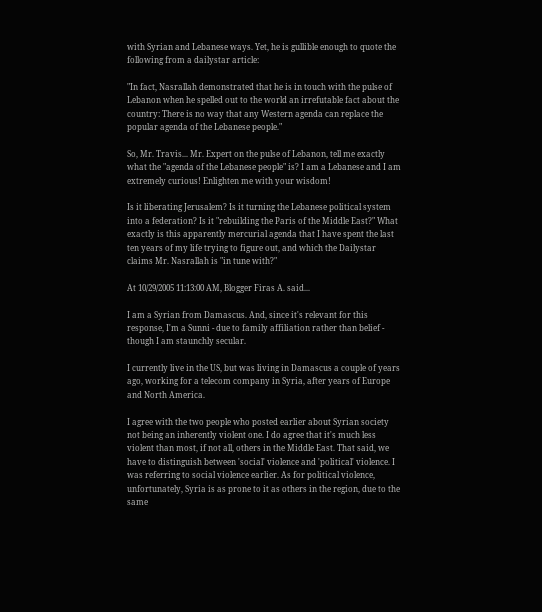with Syrian and Lebanese ways. Yet, he is gullible enough to quote the following from a dailystar article:

"In fact, Nasrallah demonstrated that he is in touch with the pulse of Lebanon when he spelled out to the world an irrefutable fact about the country: There is no way that any Western agenda can replace the popular agenda of the Lebanese people."

So, Mr. Travis... Mr. Expert on the pulse of Lebanon, tell me exactly what the "agenda of the Lebanese people" is? I am a Lebanese and I am extremely curious! Enlighten me with your wisdom!

Is it liberating Jerusalem? Is it turning the Lebanese political system into a federation? Is it "rebuilding the Paris of the Middle East?" What exactly is this apparently mercurial agenda that I have spent the last ten years of my life trying to figure out, and which the Dailystar claims Mr. Nasrallah is "in tune with?"

At 10/29/2005 11:13:00 AM, Blogger Firas A. said...

I am a Syrian from Damascus. And, since it's relevant for this response, I'm a Sunni - due to family affiliation rather than belief - though I am staunchly secular.

I currently live in the US, but was living in Damascus a couple of years ago, working for a telecom company in Syria, after years of Europe and North America.

I agree with the two people who posted earlier about Syrian society not being an inherently violent one. I do agree that it's much less violent than most, if not all, others in the Middle East. That said, we have to distinguish between 'social' violence and 'political' violence. I was referring to social violence earlier. As for political violence, unfortunately, Syria is as prone to it as others in the region, due to the same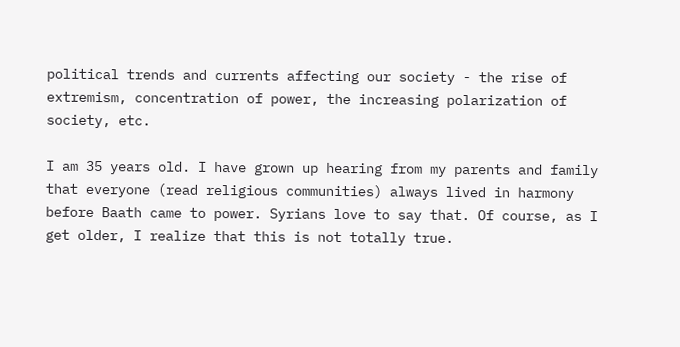political trends and currents affecting our society - the rise of extremism, concentration of power, the increasing polarization of society, etc.

I am 35 years old. I have grown up hearing from my parents and family that everyone (read religious communities) always lived in harmony before Baath came to power. Syrians love to say that. Of course, as I get older, I realize that this is not totally true.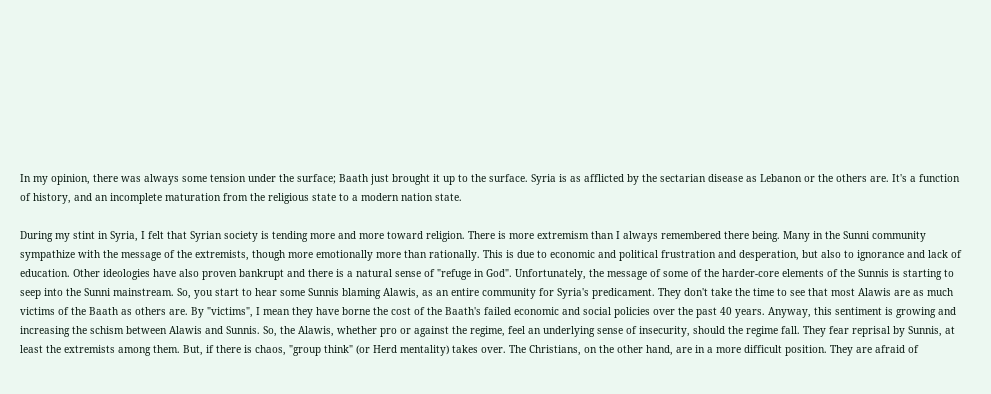In my opinion, there was always some tension under the surface; Baath just brought it up to the surface. Syria is as afflicted by the sectarian disease as Lebanon or the others are. It's a function of history, and an incomplete maturation from the religious state to a modern nation state.

During my stint in Syria, I felt that Syrian society is tending more and more toward religion. There is more extremism than I always remembered there being. Many in the Sunni community sympathize with the message of the extremists, though more emotionally more than rationally. This is due to economic and political frustration and desperation, but also to ignorance and lack of education. Other ideologies have also proven bankrupt and there is a natural sense of "refuge in God". Unfortunately, the message of some of the harder-core elements of the Sunnis is starting to seep into the Sunni mainstream. So, you start to hear some Sunnis blaming Alawis, as an entire community for Syria's predicament. They don't take the time to see that most Alawis are as much victims of the Baath as others are. By "victims", I mean they have borne the cost of the Baath's failed economic and social policies over the past 40 years. Anyway, this sentiment is growing and increasing the schism between Alawis and Sunnis. So, the Alawis, whether pro or against the regime, feel an underlying sense of insecurity, should the regime fall. They fear reprisal by Sunnis, at least the extremists among them. But, if there is chaos, "group think" (or Herd mentality) takes over. The Christians, on the other hand, are in a more difficult position. They are afraid of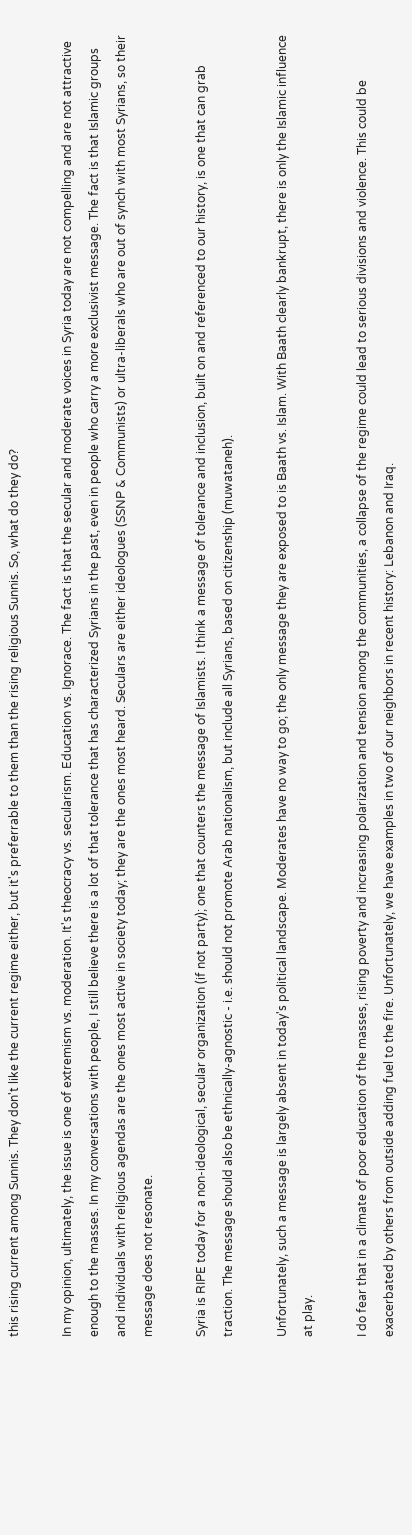this rising current among Sunnis. They don't like the current regime either, but it's preferrable to them than the rising religious Sunnis. So, what do they do?

In my opinion, ultimately, the issue is one of extremism vs. moderation. It's theocracy vs. secularism. Education vs. Ignorace. The fact is that the secular and moderate voices in Syria today are not compelling and are not attractive enough to the masses. In my conversations with people, I still believe there is a lot of that tolerance that has characterized Syrians in the past, even in people who carry a more exclusivist message. The fact is that Islamic groups and individuals with religious agendas are the ones most active in society today; they are the ones most heard. Seculars are either ideologues (SSNP & Communists) or ultra-liberals who are out of synch with most Syrians, so their message does not resonate.

Syria is RIPE today for a non-ideological, secular organization (if not party); one that counters the message of Islamists. I think a message of tolerance and inclusion, built on and referenced to our history, is one that can grab traction. The message should also be ethnically-agnostic - i.e. should not promote Arab nationalism, but include all Syrians, based on citizenship (muwataneh).

Unfortunately, such a message is largely absent in today's political landscape. Moderates have no way to go; the only message they are exposed to is Baath vs. Islam. With Baath clearly bankrupt, there is only the Islamic influence at play.

I do fear that in a climate of poor education of the masses, rising poverty and increasing polarization and tension among the communities, a collapse of the regime could lead to serious divisions and violence. This could be exacerbated by others from outside adding fuel to the fire. Unfortunately, we have examples in two of our neighbors in recent history: Lebanon and Iraq.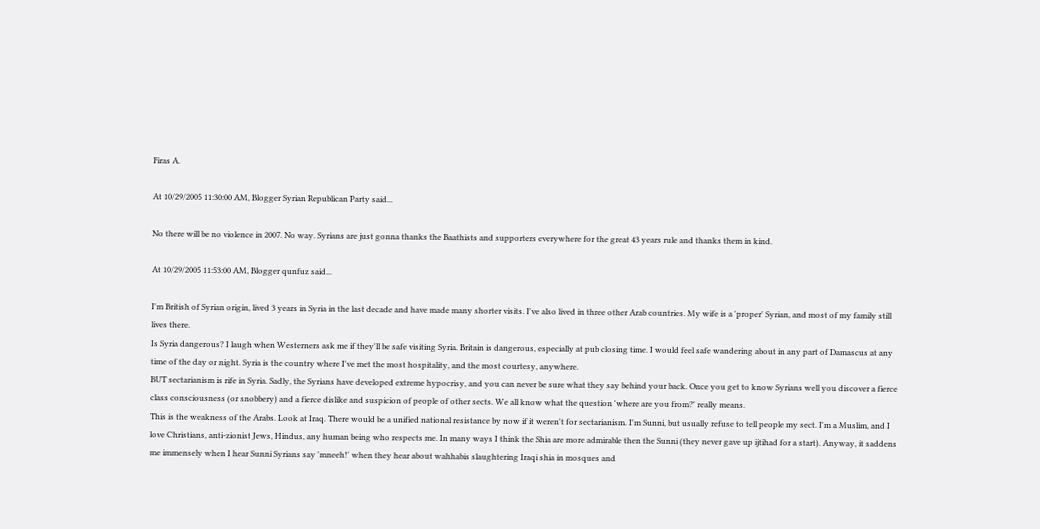Firas A.

At 10/29/2005 11:30:00 AM, Blogger Syrian Republican Party said...

No there will be no violence in 2007. No way. Syrians are just gonna thanks the Baathists and supporters everywhere for the great 43 years rule and thanks them in kind.

At 10/29/2005 11:53:00 AM, Blogger qunfuz said...

I'm British of Syrian origin, lived 3 years in Syria in the last decade and have made many shorter visits. I've also lived in three other Arab countries. My wife is a 'proper' Syrian, and most of my family still lives there.
Is Syria dangerous? I laugh when Westerners ask me if they'll be safe visiting Syria. Britain is dangerous, especially at pub closing time. I would feel safe wandering about in any part of Damascus at any time of the day or night. Syria is the country where I've met the most hospitality, and the most courtesy, anywhere.
BUT sectarianism is rife in Syria. Sadly, the Syrians have developed extreme hypocrisy, and you can never be sure what they say behind your back. Once you get to know Syrians well you discover a fierce class consciousness (or snobbery) and a fierce dislike and suspicion of people of other sects. We all know what the question 'where are you from?' really means.
This is the weakness of the Arabs. Look at Iraq. There would be a unified national resistance by now if it weren't for sectarianism. I'm Sunni, but usually refuse to tell people my sect. I'm a Muslim, and I love Christians, anti-zionist Jews, Hindus, any human being who respects me. In many ways I think the Shia are more admirable then the Sunni (they never gave up ijtihad for a start). Anyway, it saddens me immensely when I hear Sunni Syrians say 'mneeh!' when they hear about wahhabis slaughtering Iraqi shia in mosques and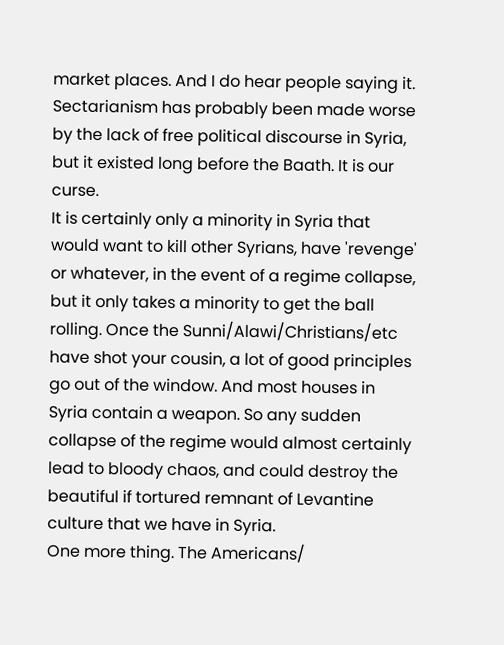market places. And I do hear people saying it.
Sectarianism has probably been made worse by the lack of free political discourse in Syria, but it existed long before the Baath. It is our curse.
It is certainly only a minority in Syria that would want to kill other Syrians, have 'revenge' or whatever, in the event of a regime collapse, but it only takes a minority to get the ball rolling. Once the Sunni/Alawi/Christians/etc have shot your cousin, a lot of good principles go out of the window. And most houses in Syria contain a weapon. So any sudden collapse of the regime would almost certainly lead to bloody chaos, and could destroy the beautiful if tortured remnant of Levantine culture that we have in Syria.
One more thing. The Americans/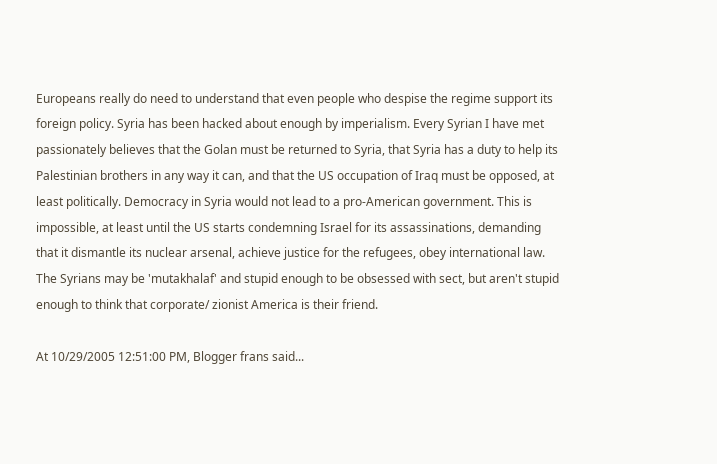Europeans really do need to understand that even people who despise the regime support its foreign policy. Syria has been hacked about enough by imperialism. Every Syrian I have met passionately believes that the Golan must be returned to Syria, that Syria has a duty to help its Palestinian brothers in any way it can, and that the US occupation of Iraq must be opposed, at least politically. Democracy in Syria would not lead to a pro-American government. This is impossible, at least until the US starts condemning Israel for its assassinations, demanding that it dismantle its nuclear arsenal, achieve justice for the refugees, obey international law. The Syrians may be 'mutakhalaf' and stupid enough to be obsessed with sect, but aren't stupid enough to think that corporate/ zionist America is their friend.

At 10/29/2005 12:51:00 PM, Blogger frans said...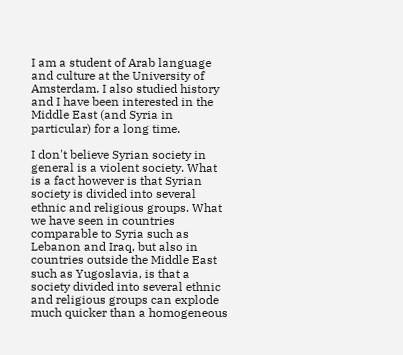I am a student of Arab language and culture at the University of Amsterdam. I also studied history and I have been interested in the Middle East (and Syria in particular) for a long time.

I don't believe Syrian society in general is a violent society. What is a fact however is that Syrian society is divided into several ethnic and religious groups. What we have seen in countries comparable to Syria such as Lebanon and Iraq, but also in countries outside the Middle East such as Yugoslavia, is that a society divided into several ethnic and religious groups can explode much quicker than a homogeneous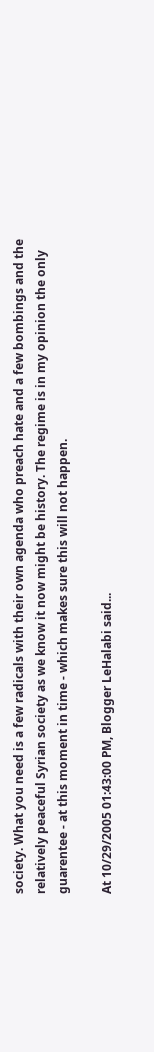society. What you need is a few radicals with their own agenda who preach hate and a few bombings and the relatively peaceful Syrian society as we know it now might be history. The regime is in my opinion the only guarentee - at this moment in time - which makes sure this will not happen.

At 10/29/2005 01:43:00 PM, Blogger LeHalabi said...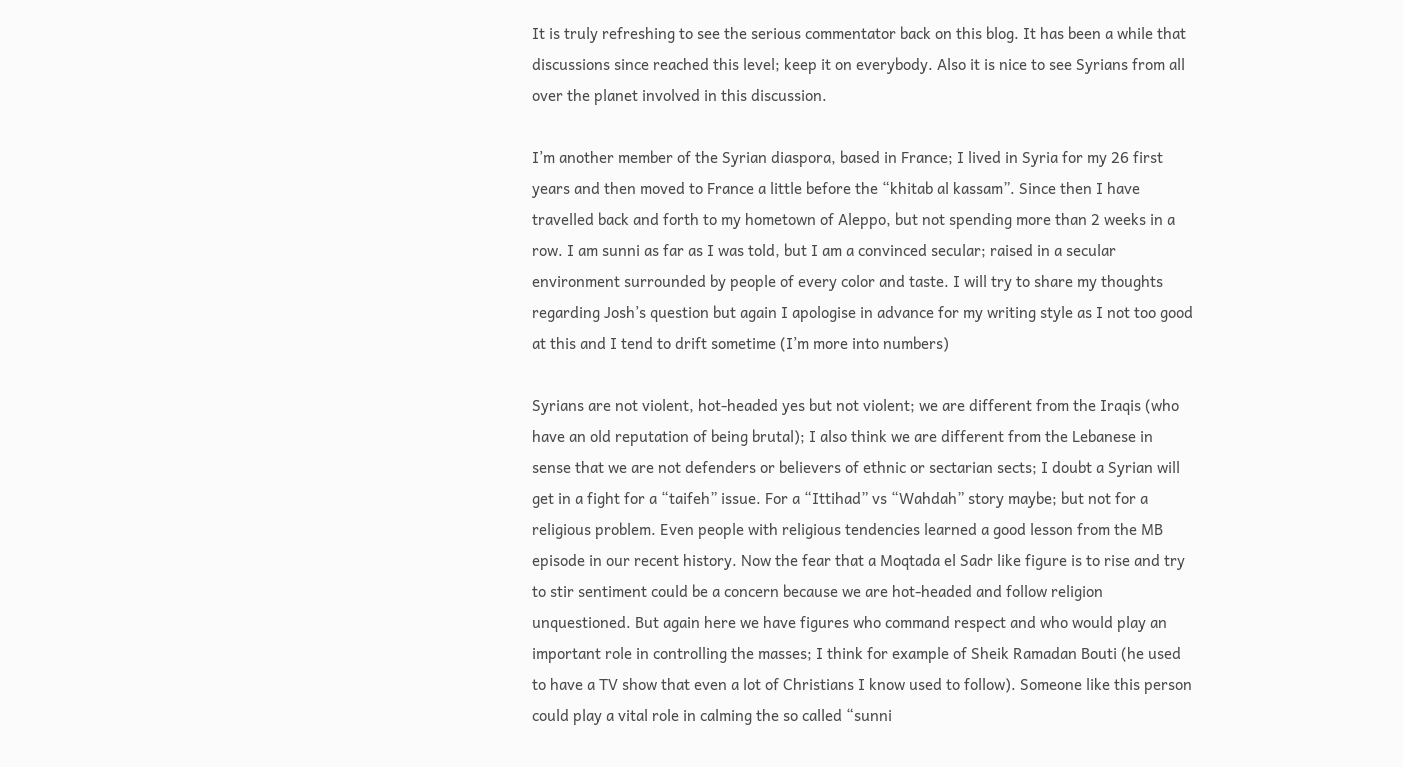It is truly refreshing to see the serious commentator back on this blog. It has been a while that discussions since reached this level; keep it on everybody. Also it is nice to see Syrians from all over the planet involved in this discussion.

I’m another member of the Syrian diaspora, based in France; I lived in Syria for my 26 first years and then moved to France a little before the “khitab al kassam”. Since then I have travelled back and forth to my hometown of Aleppo, but not spending more than 2 weeks in a row. I am sunni as far as I was told, but I am a convinced secular; raised in a secular environment surrounded by people of every color and taste. I will try to share my thoughts regarding Josh’s question but again I apologise in advance for my writing style as I not too good at this and I tend to drift sometime (I’m more into numbers)

Syrians are not violent, hot-headed yes but not violent; we are different from the Iraqis (who have an old reputation of being brutal); I also think we are different from the Lebanese in sense that we are not defenders or believers of ethnic or sectarian sects; I doubt a Syrian will get in a fight for a “taifeh” issue. For a “Ittihad” vs “Wahdah” story maybe; but not for a religious problem. Even people with religious tendencies learned a good lesson from the MB episode in our recent history. Now the fear that a Moqtada el Sadr like figure is to rise and try to stir sentiment could be a concern because we are hot-headed and follow religion unquestioned. But again here we have figures who command respect and who would play an important role in controlling the masses; I think for example of Sheik Ramadan Bouti (he used to have a TV show that even a lot of Christians I know used to follow). Someone like this person could play a vital role in calming the so called “sunni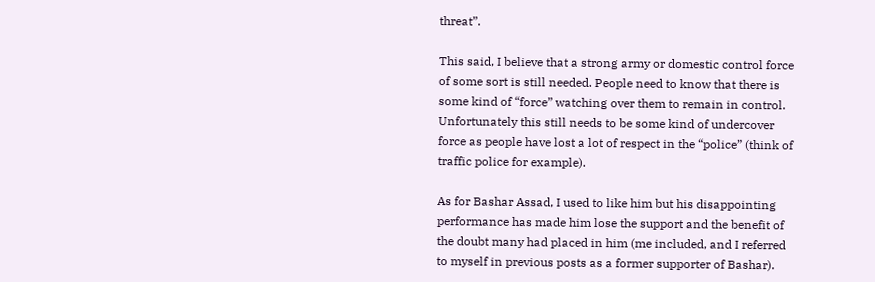threat”.

This said, I believe that a strong army or domestic control force of some sort is still needed. People need to know that there is some kind of “force” watching over them to remain in control. Unfortunately this still needs to be some kind of undercover force as people have lost a lot of respect in the “police” (think of traffic police for example).

As for Bashar Assad, I used to like him but his disappointing performance has made him lose the support and the benefit of the doubt many had placed in him (me included, and I referred to myself in previous posts as a former supporter of Bashar).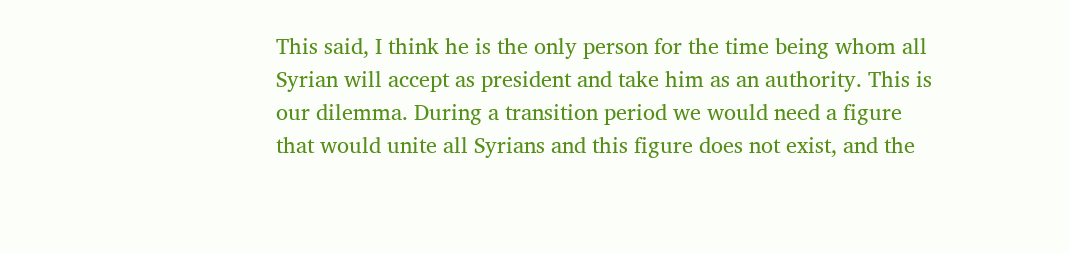This said, I think he is the only person for the time being whom all Syrian will accept as president and take him as an authority. This is our dilemma. During a transition period we would need a figure that would unite all Syrians and this figure does not exist, and the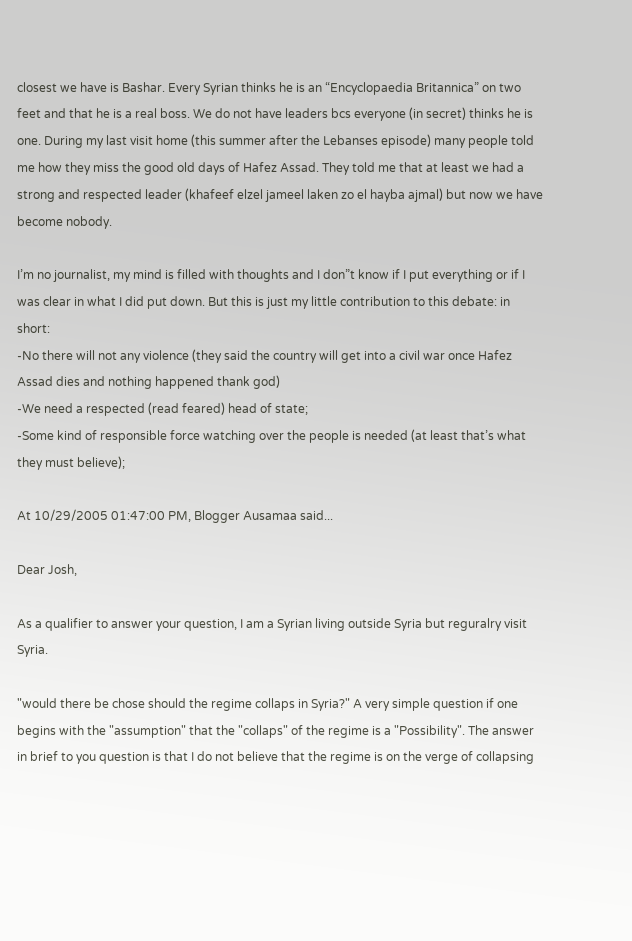closest we have is Bashar. Every Syrian thinks he is an “Encyclopaedia Britannica” on two feet and that he is a real boss. We do not have leaders bcs everyone (in secret) thinks he is one. During my last visit home (this summer after the Lebanses episode) many people told me how they miss the good old days of Hafez Assad. They told me that at least we had a strong and respected leader (khafeef elzel jameel laken zo el hayba ajmal) but now we have become nobody.

I’m no journalist, my mind is filled with thoughts and I don”t know if I put everything or if I was clear in what I did put down. But this is just my little contribution to this debate: in short:
-No there will not any violence (they said the country will get into a civil war once Hafez Assad dies and nothing happened thank god)
-We need a respected (read feared) head of state;
-Some kind of responsible force watching over the people is needed (at least that’s what they must believe);

At 10/29/2005 01:47:00 PM, Blogger Ausamaa said...

Dear Josh,

As a qualifier to answer your question, I am a Syrian living outside Syria but reguralry visit Syria.

"would there be chose should the regime collaps in Syria?" A very simple question if one begins with the "assumption" that the "collaps" of the regime is a "Possibility". The answer in brief to you question is that I do not believe that the regime is on the verge of collapsing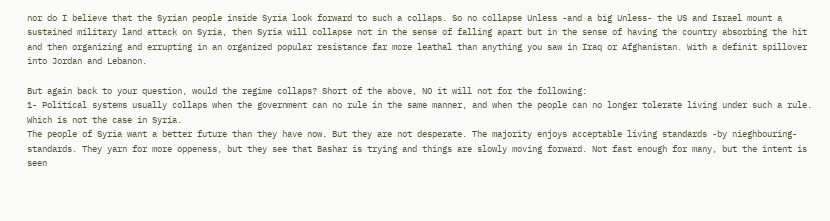nor do I believe that the Syrian people inside Syria look forward to such a collaps. So no collapse Unless -and a big Unless- the US and Israel mount a sustained military land attack on Syria, then Syria will collapse not in the sense of falling apart but in the sense of having the country absorbing the hit and then organizing and errupting in an organized popular resistance far more leathal than anything you saw in Iraq or Afghanistan. With a definit spillover into Jordan and Lebanon.

But again back to your question, would the regime collaps? Short of the above, NO it will not for the following:
1- Political systems usually collaps when the government can no rule in the same manner, and when the people can no longer tolerate living under such a rule. Which is not the case in Syria.
The people of Syria want a better future than they have now. But they are not desperate. The majority enjoys acceptable living standards -by nieghbouring- standards. They yarn for more oppeness, but they see that Bashar is trying and things are slowly moving forward. Not fast enough for many, but the intent is seen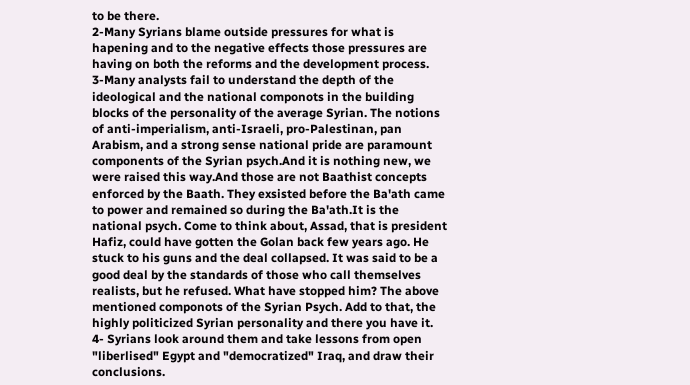to be there.
2-Many Syrians blame outside pressures for what is hapening and to the negative effects those pressures are having on both the reforms and the development process.
3-Many analysts fail to understand the depth of the ideological and the national componots in the building blocks of the personality of the average Syrian. The notions of anti-imperialism, anti-Israeli, pro-Palestinan, pan Arabism, and a strong sense national pride are paramount components of the Syrian psych.And it is nothing new, we were raised this way.And those are not Baathist concepts enforced by the Baath. They exsisted before the Ba'ath came to power and remained so during the Ba'ath.It is the national psych. Come to think about, Assad, that is president Hafiz, could have gotten the Golan back few years ago. He stuck to his guns and the deal collapsed. It was said to be a good deal by the standards of those who call themselves realists, but he refused. What have stopped him? The above mentioned componots of the Syrian Psych. Add to that, the highly politicized Syrian personality and there you have it.
4- Syrians look around them and take lessons from open "liberlised" Egypt and "democratized" Iraq, and draw their conclusions.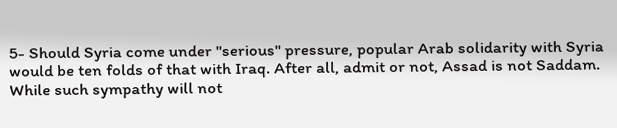5- Should Syria come under "serious" pressure, popular Arab solidarity with Syria would be ten folds of that with Iraq. After all, admit or not, Assad is not Saddam. While such sympathy will not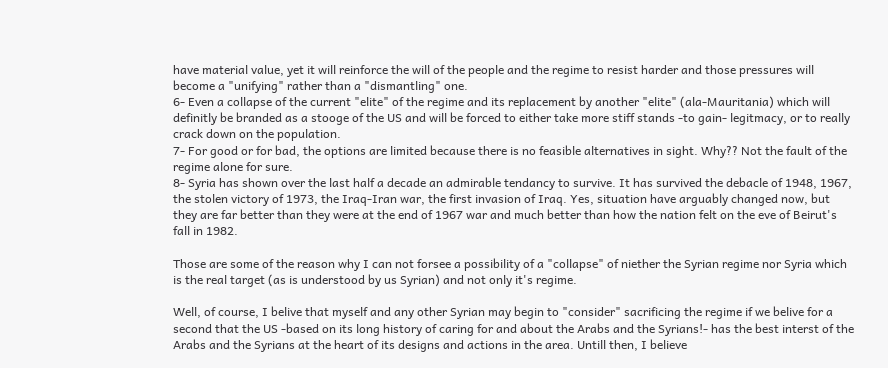have material value, yet it will reinforce the will of the people and the regime to resist harder and those pressures will become a "unifying" rather than a "dismantling" one.
6- Even a collapse of the current "elite" of the regime and its replacement by another "elite" (ala-Mauritania) which will definitly be branded as a stooge of the US and will be forced to either take more stiff stands -to gain- legitmacy, or to really crack down on the population.
7- For good or for bad, the options are limited because there is no feasible alternatives in sight. Why?? Not the fault of the regime alone for sure.
8- Syria has shown over the last half a decade an admirable tendancy to survive. It has survived the debacle of 1948, 1967, the stolen victory of 1973, the Iraq-Iran war, the first invasion of Iraq. Yes, situation have arguably changed now, but they are far better than they were at the end of 1967 war and much better than how the nation felt on the eve of Beirut's fall in 1982.

Those are some of the reason why I can not forsee a possibility of a "collapse" of niether the Syrian regime nor Syria which is the real target (as is understood by us Syrian) and not only it's regime.

Well, of course, I belive that myself and any other Syrian may begin to "consider" sacrificing the regime if we belive for a second that the US -based on its long history of caring for and about the Arabs and the Syrians!- has the best interst of the Arabs and the Syrians at the heart of its designs and actions in the area. Untill then, I believe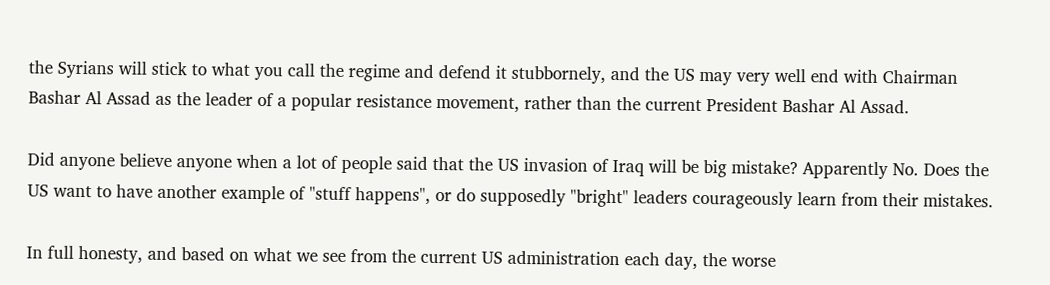the Syrians will stick to what you call the regime and defend it stubbornely, and the US may very well end with Chairman Bashar Al Assad as the leader of a popular resistance movement, rather than the current President Bashar Al Assad.

Did anyone believe anyone when a lot of people said that the US invasion of Iraq will be big mistake? Apparently No. Does the US want to have another example of "stuff happens", or do supposedly "bright" leaders courageously learn from their mistakes.

In full honesty, and based on what we see from the current US administration each day, the worse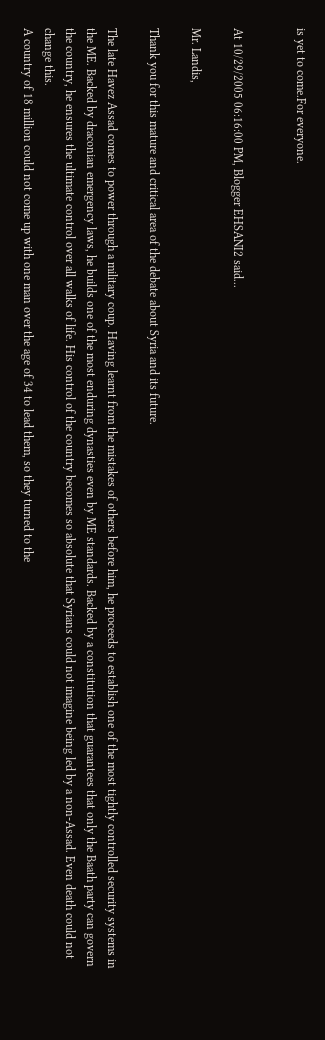is yet to come.For everyone.


At 10/29/2005 06:16:00 PM, Blogger EHSANI2 said...

Mr. Landis,

Thank you for this mature and critical area of the debate about Syria and its future.

The late Havez Assad comes to power through a military coup. Having learnt from the mistakes of others before him, he proceeds to establish one of the most tightly controlled security systems in the ME. Backed by draconian emergency laws, he builds one of the most enduring dynasties even by ME standards. Backed by a constitution that guarantees that only the Baath party can govern the country, he ensures the ultimate control over all walks of life. His control of the country becomes so absolute that Syrians could not imagine being led by a non-Assad. Even death could not change this.
A country of 18 million could not come up with one man over the age of 34 to lead them, so they turned to the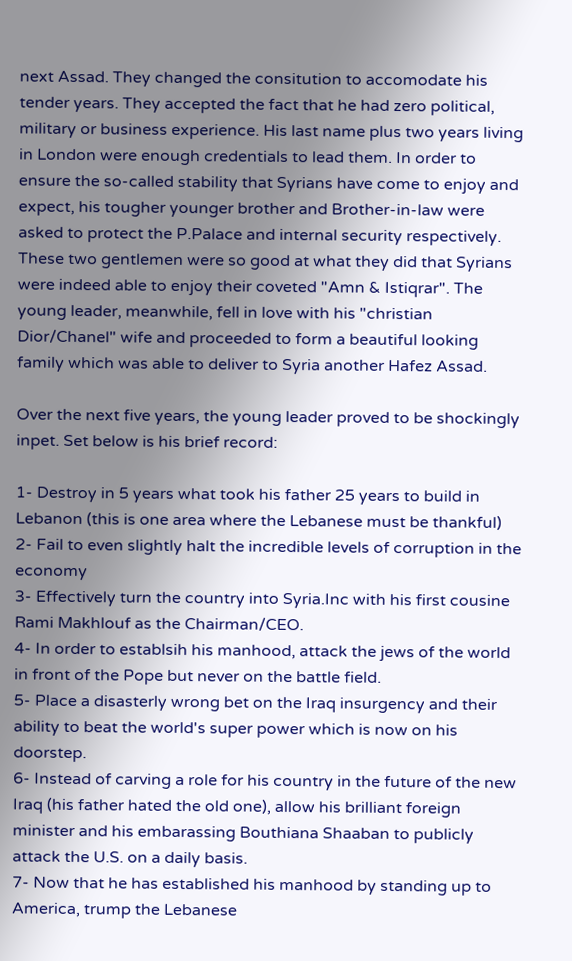next Assad. They changed the consitution to accomodate his tender years. They accepted the fact that he had zero political, military or business experience. His last name plus two years living in London were enough credentials to lead them. In order to ensure the so-called stability that Syrians have come to enjoy and expect, his tougher younger brother and Brother-in-law were asked to protect the P.Palace and internal security respectively. These two gentlemen were so good at what they did that Syrians were indeed able to enjoy their coveted "Amn & Istiqrar". The young leader, meanwhile, fell in love with his "christian Dior/Chanel" wife and proceeded to form a beautiful looking family which was able to deliver to Syria another Hafez Assad.

Over the next five years, the young leader proved to be shockingly inpet. Set below is his brief record:

1- Destroy in 5 years what took his father 25 years to build in Lebanon (this is one area where the Lebanese must be thankful)
2- Fail to even slightly halt the incredible levels of corruption in the economy
3- Effectively turn the country into Syria.Inc with his first cousine Rami Makhlouf as the Chairman/CEO.
4- In order to establsih his manhood, attack the jews of the world in front of the Pope but never on the battle field.
5- Place a disasterly wrong bet on the Iraq insurgency and their ability to beat the world's super power which is now on his doorstep.
6- Instead of carving a role for his country in the future of the new Iraq (his father hated the old one), allow his brilliant foreign minister and his embarassing Bouthiana Shaaban to publicly attack the U.S. on a daily basis.
7- Now that he has established his manhood by standing up to America, trump the Lebanese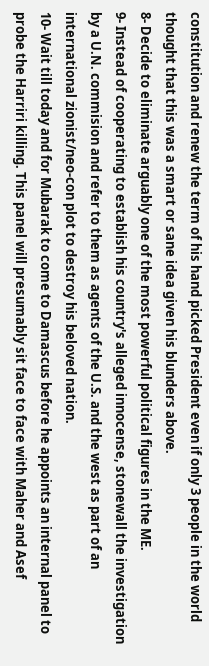constitution and renew the term of his hand picked President even if only 3 people in the world thought that this was a smart or sane idea given his blunders above.
8- Decide to eliminate arguably one of the most powerful political figures in the ME.
9- Instead of cooperating to establish his country's alleged innocense, stonewall the investigation by a U.N. commision and refer to them as agents of the U.S. and the west as part of an international zionist/neo-con plot to destroy his beloved nation.
10- Wait till today and for Mubarak to come to Damascus before he appoints an internal panel to probe the Harriri killing. This panel will presumably sit face to face with Maher and Asef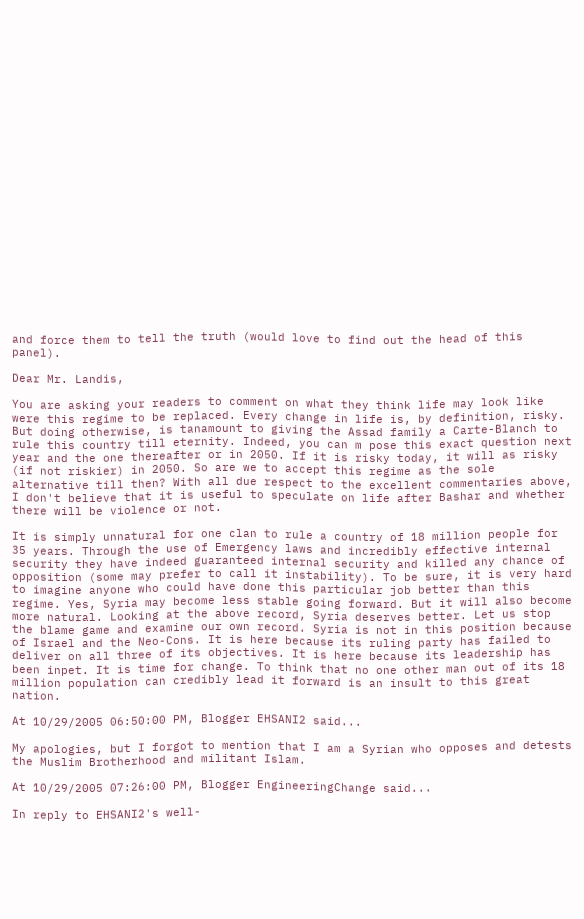and force them to tell the truth (would love to find out the head of this panel).

Dear Mr. Landis,

You are asking your readers to comment on what they think life may look like were this regime to be replaced. Every change in life is, by definition, risky. But doing otherwise, is tanamount to giving the Assad family a Carte-Blanch to rule this country till eternity. Indeed, you can m pose this exact question next year and the one thereafter or in 2050. If it is risky today, it will as risky (if not riskier) in 2050. So are we to accept this regime as the sole alternative till then? With all due respect to the excellent commentaries above, I don't believe that it is useful to speculate on life after Bashar and whether there will be violence or not.

It is simply unnatural for one clan to rule a country of 18 million people for 35 years. Through the use of Emergency laws and incredibly effective internal security they have indeed guaranteed internal security and killed any chance of opposition (some may prefer to call it instability). To be sure, it is very hard to imagine anyone who could have done this particular job better than this regime. Yes, Syria may become less stable going forward. But it will also become more natural. Looking at the above record, Syria deserves better. Let us stop the blame game and examine our own record. Syria is not in this position because of Israel and the Neo-Cons. It is here because its ruling party has failed to deliver on all three of its objectives. It is here because its leadership has been inpet. It is time for change. To think that no one other man out of its 18 million population can credibly lead it forward is an insult to this great nation.

At 10/29/2005 06:50:00 PM, Blogger EHSANI2 said...

My apologies, but I forgot to mention that I am a Syrian who opposes and detests the Muslim Brotherhood and militant Islam.

At 10/29/2005 07:26:00 PM, Blogger EngineeringChange said...

In reply to EHSANI2's well-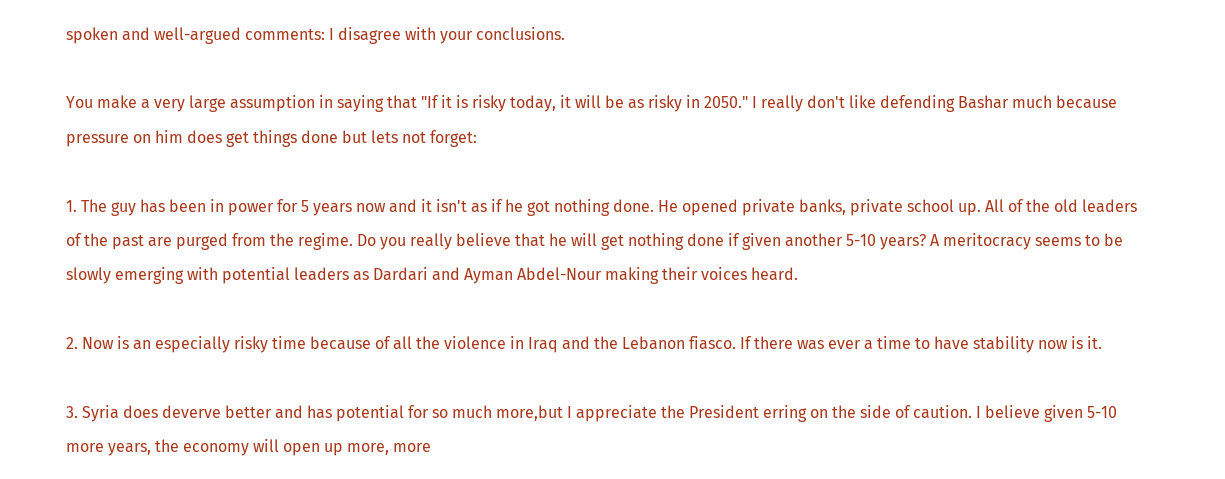spoken and well-argued comments: I disagree with your conclusions.

You make a very large assumption in saying that "If it is risky today, it will be as risky in 2050." I really don't like defending Bashar much because pressure on him does get things done but lets not forget:

1. The guy has been in power for 5 years now and it isn't as if he got nothing done. He opened private banks, private school up. All of the old leaders of the past are purged from the regime. Do you really believe that he will get nothing done if given another 5-10 years? A meritocracy seems to be slowly emerging with potential leaders as Dardari and Ayman Abdel-Nour making their voices heard.

2. Now is an especially risky time because of all the violence in Iraq and the Lebanon fiasco. If there was ever a time to have stability now is it.

3. Syria does deverve better and has potential for so much more,but I appreciate the President erring on the side of caution. I believe given 5-10 more years, the economy will open up more, more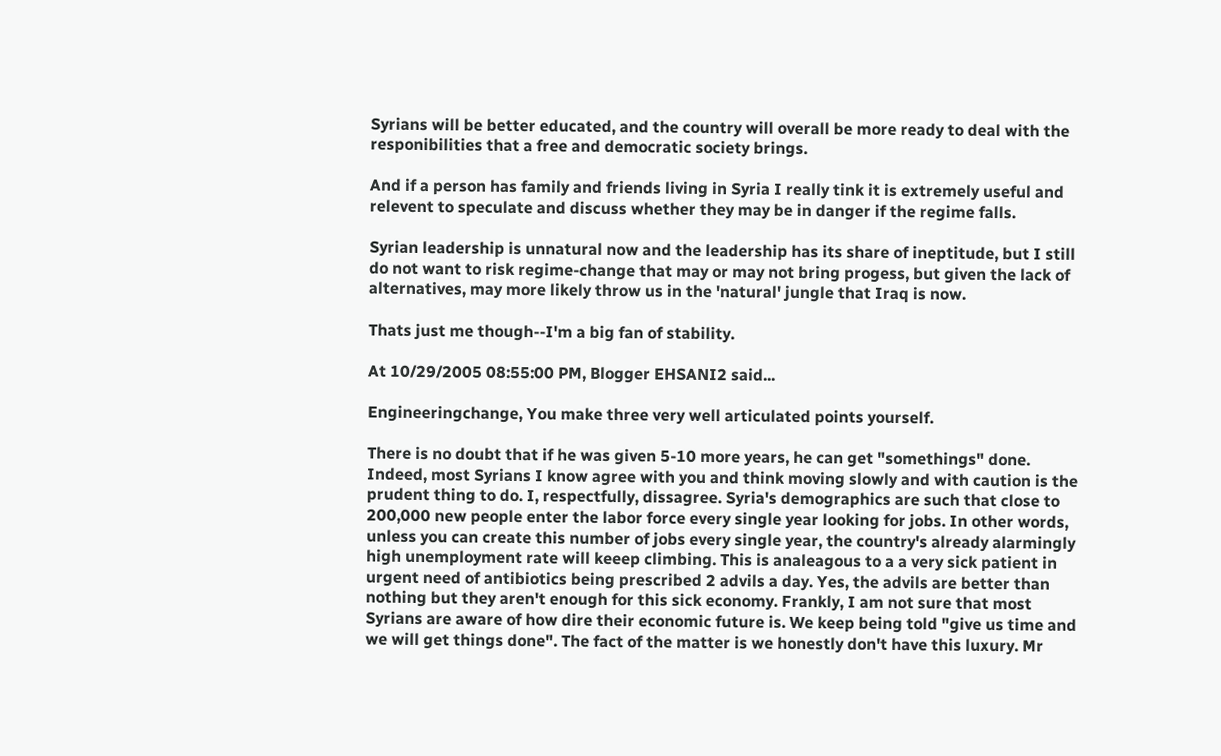Syrians will be better educated, and the country will overall be more ready to deal with the responibilities that a free and democratic society brings.

And if a person has family and friends living in Syria I really tink it is extremely useful and relevent to speculate and discuss whether they may be in danger if the regime falls.

Syrian leadership is unnatural now and the leadership has its share of ineptitude, but I still do not want to risk regime-change that may or may not bring progess, but given the lack of alternatives, may more likely throw us in the 'natural' jungle that Iraq is now.

Thats just me though--I'm a big fan of stability.

At 10/29/2005 08:55:00 PM, Blogger EHSANI2 said...

Engineeringchange, You make three very well articulated points yourself.

There is no doubt that if he was given 5-10 more years, he can get "somethings" done. Indeed, most Syrians I know agree with you and think moving slowly and with caution is the prudent thing to do. I, respectfully, dissagree. Syria's demographics are such that close to 200,000 new people enter the labor force every single year looking for jobs. In other words, unless you can create this number of jobs every single year, the country's already alarmingly high unemployment rate will keeep climbing. This is analeagous to a a very sick patient in urgent need of antibiotics being prescribed 2 advils a day. Yes, the advils are better than nothing but they aren't enough for this sick economy. Frankly, I am not sure that most Syrians are aware of how dire their economic future is. We keep being told "give us time and we will get things done". The fact of the matter is we honestly don't have this luxury. Mr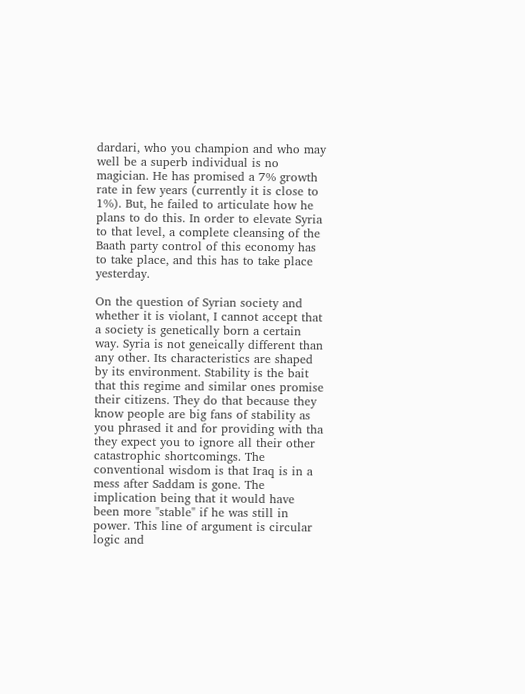dardari, who you champion and who may well be a superb individual is no magician. He has promised a 7% growth rate in few years (currently it is close to 1%). But, he failed to articulate how he plans to do this. In order to elevate Syria to that level, a complete cleansing of the Baath party control of this economy has to take place, and this has to take place yesterday.

On the question of Syrian society and whether it is violant, I cannot accept that a society is genetically born a certain way. Syria is not geneically different than any other. Its characteristics are shaped by its environment. Stability is the bait that this regime and similar ones promise their citizens. They do that because they know people are big fans of stability as you phrased it and for providing with tha they expect you to ignore all their other catastrophic shortcomings. The conventional wisdom is that Iraq is in a mess after Saddam is gone. The implication being that it would have been more "stable" if he was still in power. This line of argument is circular logic and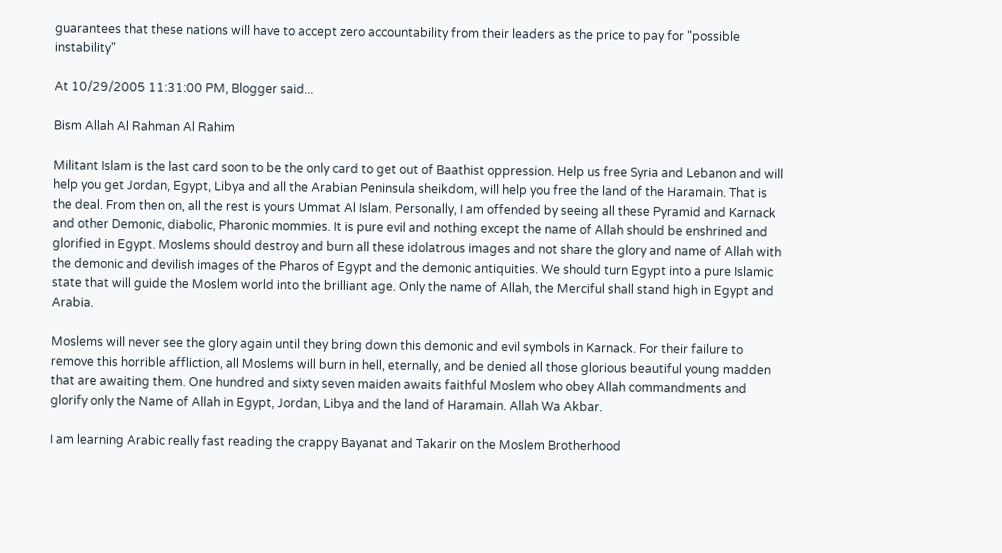guarantees that these nations will have to accept zero accountability from their leaders as the price to pay for "possible instability"

At 10/29/2005 11:31:00 PM, Blogger said...

Bism Allah Al Rahman Al Rahim

Militant Islam is the last card soon to be the only card to get out of Baathist oppression. Help us free Syria and Lebanon and will help you get Jordan, Egypt, Libya and all the Arabian Peninsula sheikdom, will help you free the land of the Haramain. That is the deal. From then on, all the rest is yours Ummat Al Islam. Personally, I am offended by seeing all these Pyramid and Karnack and other Demonic, diabolic, Pharonic mommies. It is pure evil and nothing except the name of Allah should be enshrined and glorified in Egypt. Moslems should destroy and burn all these idolatrous images and not share the glory and name of Allah with the demonic and devilish images of the Pharos of Egypt and the demonic antiquities. We should turn Egypt into a pure Islamic state that will guide the Moslem world into the brilliant age. Only the name of Allah, the Merciful shall stand high in Egypt and Arabia.

Moslems will never see the glory again until they bring down this demonic and evil symbols in Karnack. For their failure to remove this horrible affliction, all Moslems will burn in hell, eternally, and be denied all those glorious beautiful young madden that are awaiting them. One hundred and sixty seven maiden awaits faithful Moslem who obey Allah commandments and glorify only the Name of Allah in Egypt, Jordan, Libya and the land of Haramain. Allah Wa Akbar.

I am learning Arabic really fast reading the crappy Bayanat and Takarir on the Moslem Brotherhood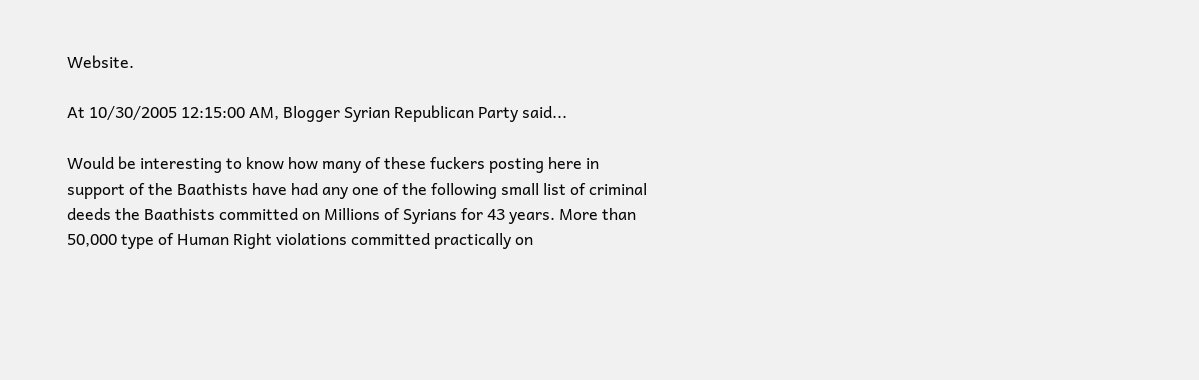Website.

At 10/30/2005 12:15:00 AM, Blogger Syrian Republican Party said...

Would be interesting to know how many of these fuckers posting here in support of the Baathists have had any one of the following small list of criminal deeds the Baathists committed on Millions of Syrians for 43 years. More than 50,000 type of Human Right violations committed practically on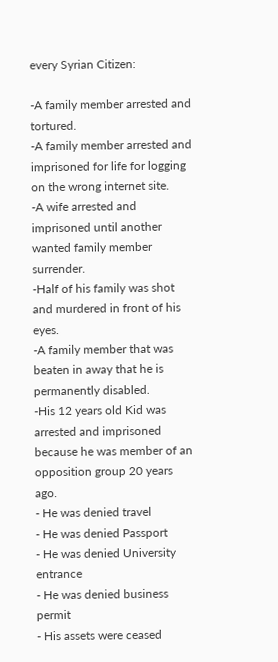every Syrian Citizen:

-A family member arrested and tortured.
-A family member arrested and imprisoned for life for logging on the wrong internet site.
-A wife arrested and imprisoned until another wanted family member surrender.
-Half of his family was shot and murdered in front of his eyes.
-A family member that was beaten in away that he is permanently disabled.
-His 12 years old Kid was arrested and imprisoned because he was member of an opposition group 20 years ago.
- He was denied travel
- He was denied Passport
- He was denied University entrance
- He was denied business permit
- His assets were ceased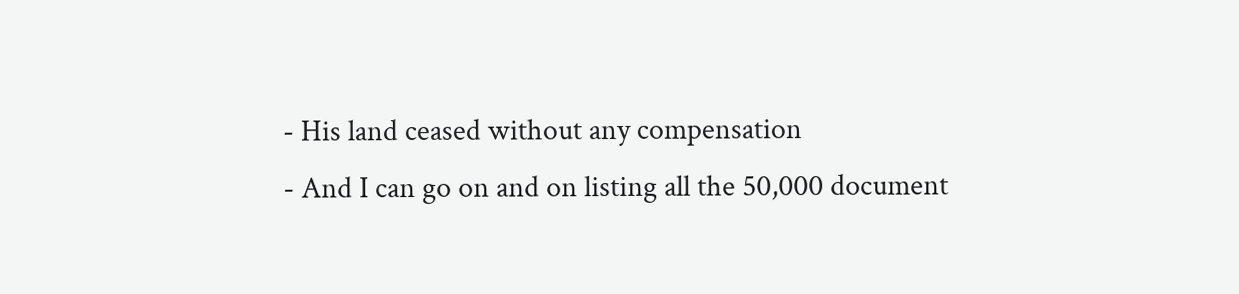- His land ceased without any compensation
- And I can go on and on listing all the 50,000 document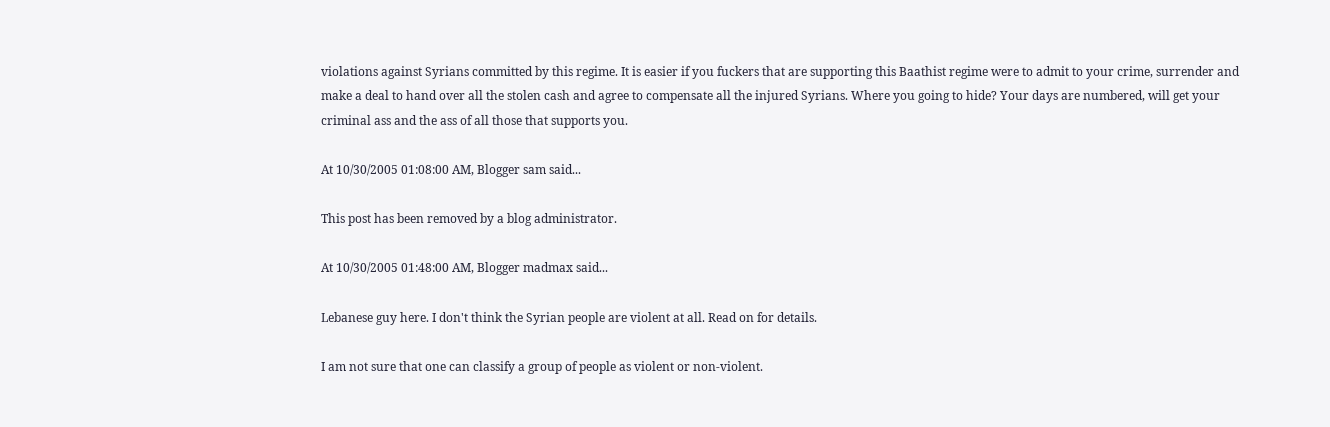violations against Syrians committed by this regime. It is easier if you fuckers that are supporting this Baathist regime were to admit to your crime, surrender and make a deal to hand over all the stolen cash and agree to compensate all the injured Syrians. Where you going to hide? Your days are numbered, will get your criminal ass and the ass of all those that supports you.

At 10/30/2005 01:08:00 AM, Blogger sam said...

This post has been removed by a blog administrator.

At 10/30/2005 01:48:00 AM, Blogger madmax said...

Lebanese guy here. I don't think the Syrian people are violent at all. Read on for details.

I am not sure that one can classify a group of people as violent or non-violent.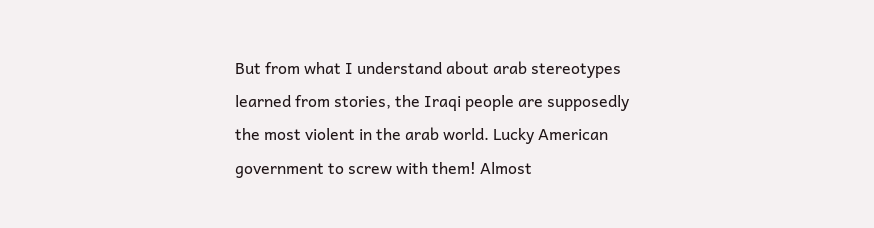But from what I understand about arab stereotypes learned from stories, the Iraqi people are supposedly the most violent in the arab world. Lucky American government to screw with them! Almost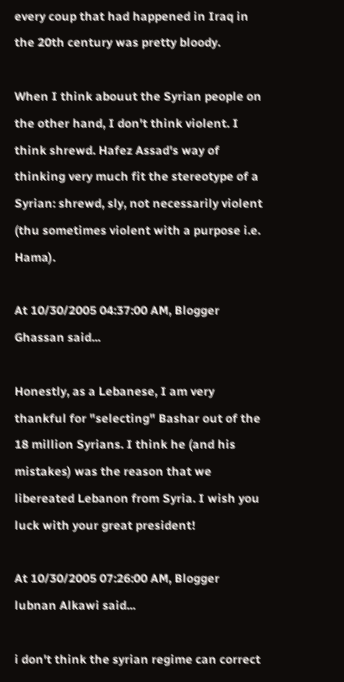every coup that had happened in Iraq in the 20th century was pretty bloody.

When I think abouut the Syrian people on the other hand, I don't think violent. I think shrewd. Hafez Assad's way of thinking very much fit the stereotype of a Syrian: shrewd, sly, not necessarily violent (thu sometimes violent with a purpose i.e. Hama).

At 10/30/2005 04:37:00 AM, Blogger Ghassan said...

Honestly, as a Lebanese, I am very thankful for "selecting" Bashar out of the 18 million Syrians. I think he (and his mistakes) was the reason that we libereated Lebanon from Syria. I wish you luck with your great president!

At 10/30/2005 07:26:00 AM, Blogger lubnan Alkawi said...

i don't think the syrian regime can correct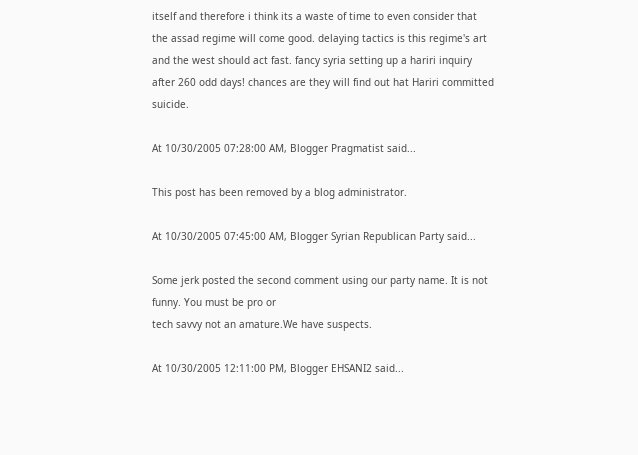itself and therefore i think its a waste of time to even consider that the assad regime will come good. delaying tactics is this regime's art and the west should act fast. fancy syria setting up a hariri inquiry after 260 odd days! chances are they will find out hat Hariri committed suicide.

At 10/30/2005 07:28:00 AM, Blogger Pragmatist said...

This post has been removed by a blog administrator.

At 10/30/2005 07:45:00 AM, Blogger Syrian Republican Party said...

Some jerk posted the second comment using our party name. It is not funny. You must be pro or
tech savvy not an amature.We have suspects.

At 10/30/2005 12:11:00 PM, Blogger EHSANI2 said...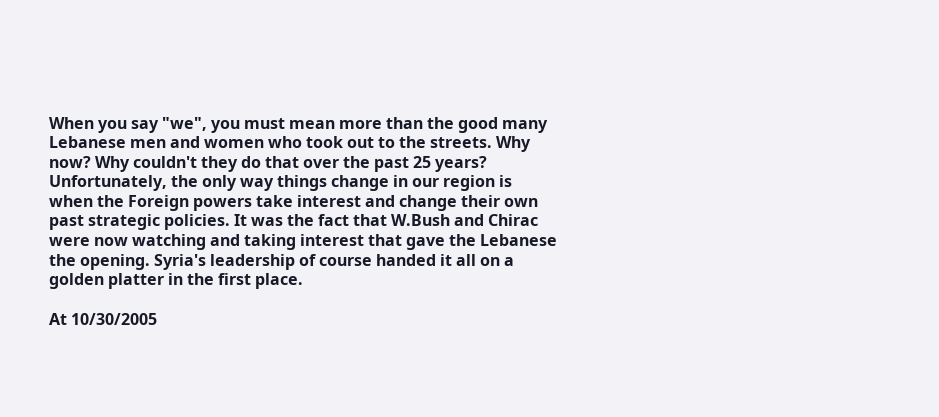When you say "we", you must mean more than the good many Lebanese men and women who took out to the streets. Why now? Why couldn't they do that over the past 25 years? Unfortunately, the only way things change in our region is when the Foreign powers take interest and change their own past strategic policies. It was the fact that W.Bush and Chirac were now watching and taking interest that gave the Lebanese the opening. Syria's leadership of course handed it all on a golden platter in the first place.

At 10/30/2005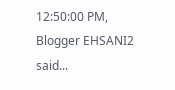12:50:00 PM, Blogger EHSANI2 said...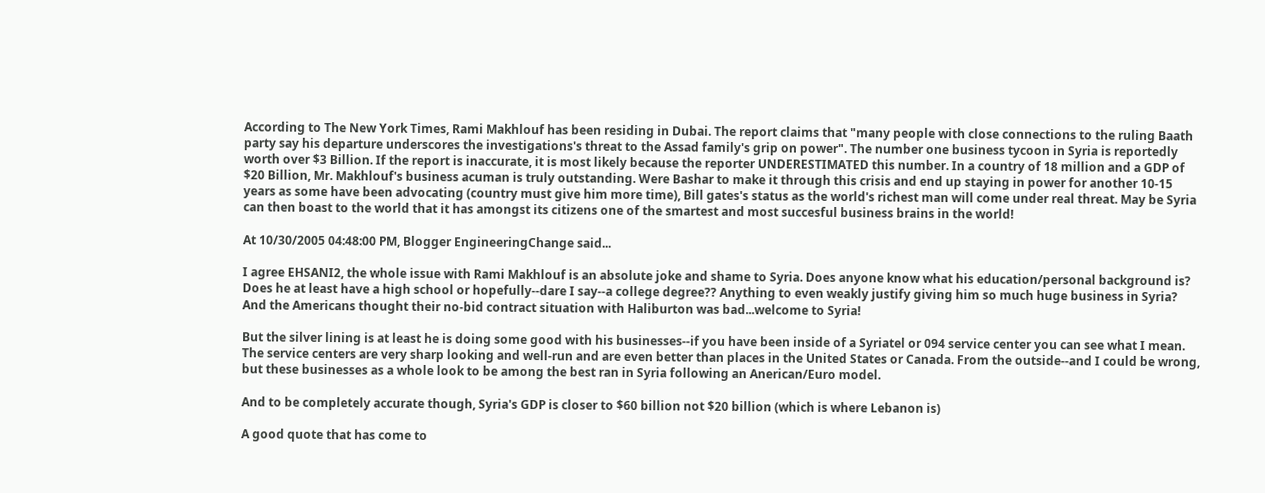According to The New York Times, Rami Makhlouf has been residing in Dubai. The report claims that "many people with close connections to the ruling Baath party say his departure underscores the investigations's threat to the Assad family's grip on power". The number one business tycoon in Syria is reportedly worth over $3 Billion. If the report is inaccurate, it is most likely because the reporter UNDERESTIMATED this number. In a country of 18 million and a GDP of $20 Billion, Mr. Makhlouf's business acuman is truly outstanding. Were Bashar to make it through this crisis and end up staying in power for another 10-15 years as some have been advocating (country must give him more time), Bill gates's status as the world's richest man will come under real threat. May be Syria can then boast to the world that it has amongst its citizens one of the smartest and most succesful business brains in the world!

At 10/30/2005 04:48:00 PM, Blogger EngineeringChange said...

I agree EHSANI2, the whole issue with Rami Makhlouf is an absolute joke and shame to Syria. Does anyone know what his education/personal background is? Does he at least have a high school or hopefully--dare I say--a college degree?? Anything to even weakly justify giving him so much huge business in Syria? And the Americans thought their no-bid contract situation with Haliburton was bad...welcome to Syria!

But the silver lining is at least he is doing some good with his businesses--if you have been inside of a Syriatel or 094 service center you can see what I mean. The service centers are very sharp looking and well-run and are even better than places in the United States or Canada. From the outside--and I could be wrong, but these businesses as a whole look to be among the best ran in Syria following an Anerican/Euro model.

And to be completely accurate though, Syria's GDP is closer to $60 billion not $20 billion (which is where Lebanon is)

A good quote that has come to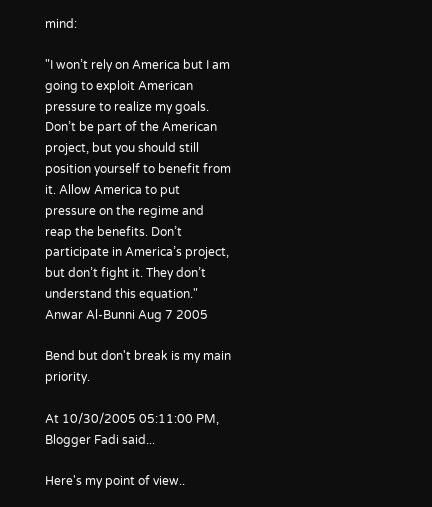mind:

"I won’t rely on America but I am going to exploit American pressure to realize my goals. Don’t be part of the American project, but you should still position yourself to benefit from it. Allow America to put pressure on the regime and reap the benefits. Don’t participate in America’s project, but don’t fight it. They don’t understand this equation."
Anwar Al-Bunni Aug 7 2005

Bend but don't break is my main priority.

At 10/30/2005 05:11:00 PM, Blogger Fadi said...

Here's my point of view..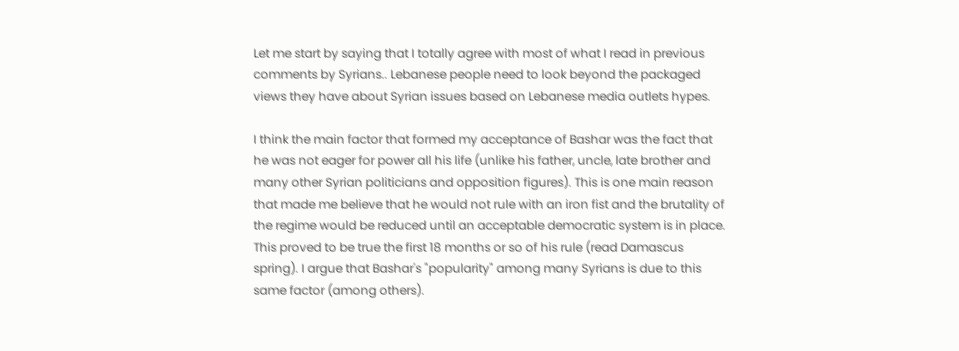Let me start by saying that I totally agree with most of what I read in previous comments by Syrians.. Lebanese people need to look beyond the packaged views they have about Syrian issues based on Lebanese media outlets hypes.

I think the main factor that formed my acceptance of Bashar was the fact that he was not eager for power all his life (unlike his father, uncle, late brother and many other Syrian politicians and opposition figures). This is one main reason that made me believe that he would not rule with an iron fist and the brutality of the regime would be reduced until an acceptable democratic system is in place. This proved to be true the first 18 months or so of his rule (read Damascus spring). I argue that Bashar's "popularity" among many Syrians is due to this same factor (among others).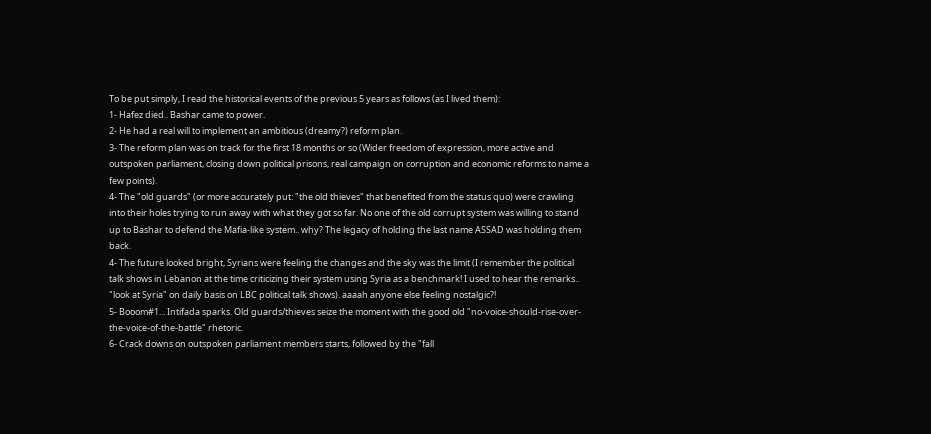To be put simply, I read the historical events of the previous 5 years as follows (as I lived them):
1- Hafez died.. Bashar came to power.
2- He had a real will to implement an ambitious (dreamy?) reform plan.
3- The reform plan was on track for the first 18 months or so (Wider freedom of expression, more active and outspoken parliament, closing down political prisons, real campaign on corruption and economic reforms to name a few points).
4- The "old guards" (or more accurately put: "the old thieves" that benefited from the status quo) were crawling into their holes trying to run away with what they got so far. No one of the old corrupt system was willing to stand up to Bashar to defend the Mafia-like system.. why? The legacy of holding the last name ASSAD was holding them back.
4- The future looked bright, Syrians were feeling the changes and the sky was the limit (I remember the political talk shows in Lebanon at the time criticizing their system using Syria as a benchmark! I used to hear the remarks.. "look at Syria" on daily basis on LBC political talk shows). aaaah anyone else feeling nostalgic?!
5- Booom#1... Intifada sparks. Old guards/thieves seize the moment with the good old "no-voice-should-rise-over-the-voice-of-the-battle" rhetoric.
6- Crack downs on outspoken parliament members starts, followed by the "fall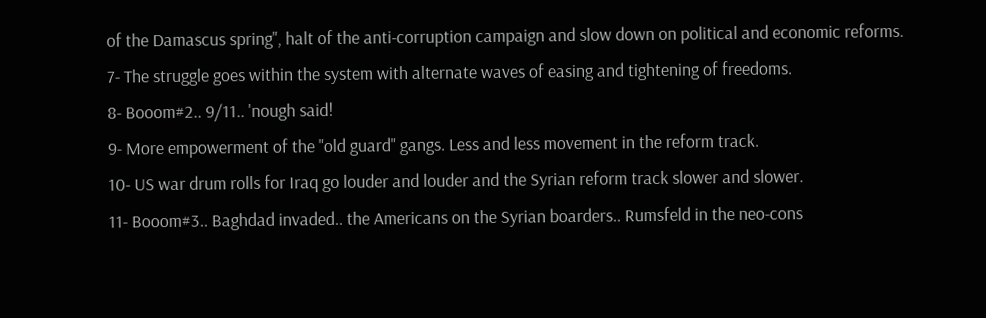of the Damascus spring", halt of the anti-corruption campaign and slow down on political and economic reforms.
7- The struggle goes within the system with alternate waves of easing and tightening of freedoms.
8- Booom#2.. 9/11.. 'nough said!
9- More empowerment of the "old guard" gangs. Less and less movement in the reform track.
10- US war drum rolls for Iraq go louder and louder and the Syrian reform track slower and slower.
11- Booom#3.. Baghdad invaded.. the Americans on the Syrian boarders.. Rumsfeld in the neo-cons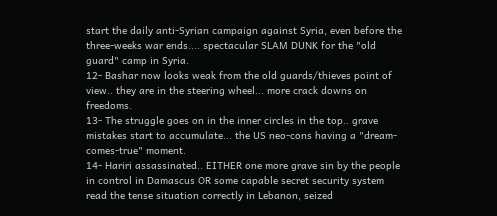start the daily anti-Syrian campaign against Syria, even before the three-weeks war ends.... spectacular SLAM DUNK for the "old guard" camp in Syria.
12- Bashar now looks weak from the old guards/thieves point of view.. they are in the steering wheel... more crack downs on freedoms.
13- The struggle goes on in the inner circles in the top.. grave mistakes start to accumulate... the US neo-cons having a "dream-comes-true" moment.
14- Hariri assassinated.. EITHER one more grave sin by the people in control in Damascus OR some capable secret security system read the tense situation correctly in Lebanon, seized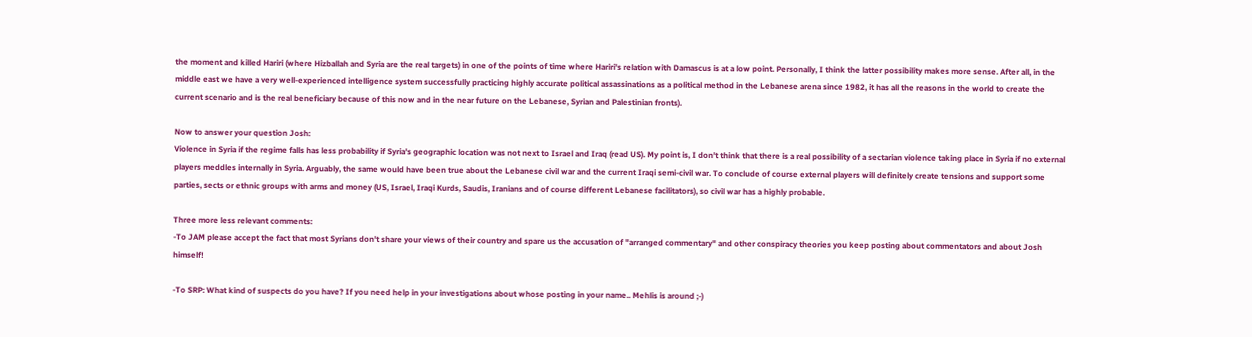the moment and killed Hariri (where Hizballah and Syria are the real targets) in one of the points of time where Hariri's relation with Damascus is at a low point. Personally, I think the latter possibility makes more sense. After all, in the middle east we have a very well-experienced intelligence system successfully practicing highly accurate political assassinations as a political method in the Lebanese arena since 1982, it has all the reasons in the world to create the current scenario and is the real beneficiary because of this now and in the near future on the Lebanese, Syrian and Palestinian fronts).

Now to answer your question Josh:
Violence in Syria if the regime falls has less probability if Syria's geographic location was not next to Israel and Iraq (read US). My point is, I don't think that there is a real possibility of a sectarian violence taking place in Syria if no external players meddles internally in Syria. Arguably, the same would have been true about the Lebanese civil war and the current Iraqi semi-civil war. To conclude of course external players will definitely create tensions and support some parties, sects or ethnic groups with arms and money (US, Israel, Iraqi Kurds, Saudis, Iranians and of course different Lebanese facilitators), so civil war has a highly probable.

Three more less relevant comments:
-To JAM please accept the fact that most Syrians don't share your views of their country and spare us the accusation of "arranged commentary" and other conspiracy theories you keep posting about commentators and about Josh himself!

-To SRP: What kind of suspects do you have? If you need help in your investigations about whose posting in your name.. Mehlis is around ;-)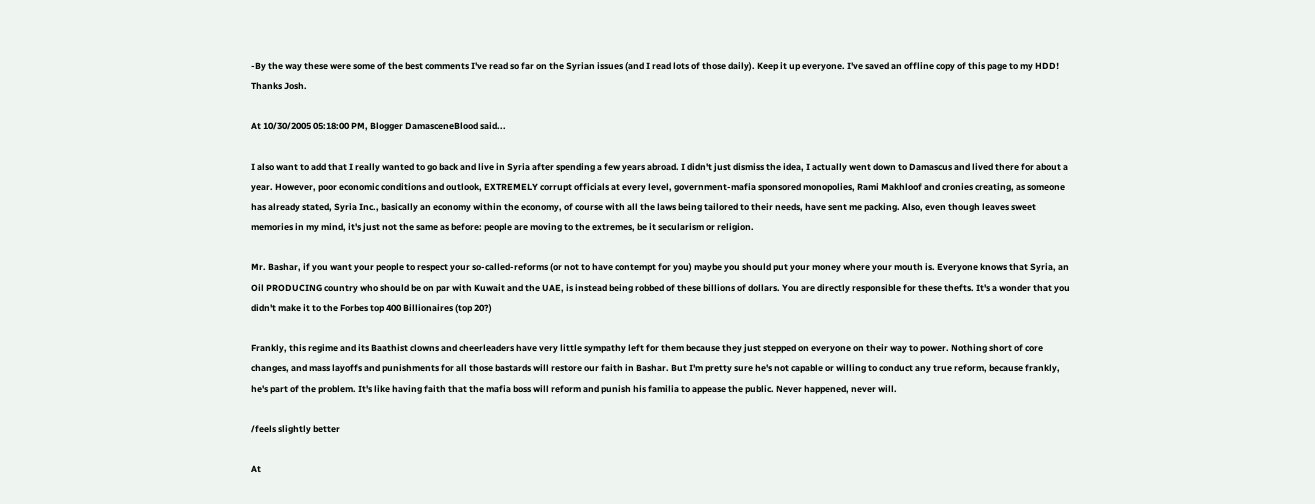-By the way these were some of the best comments I've read so far on the Syrian issues (and I read lots of those daily). Keep it up everyone. I've saved an offline copy of this page to my HDD! Thanks Josh.

At 10/30/2005 05:18:00 PM, Blogger DamasceneBlood said...

I also want to add that I really wanted to go back and live in Syria after spending a few years abroad. I didn't just dismiss the idea, I actually went down to Damascus and lived there for about a year. However, poor economic conditions and outlook, EXTREMELY corrupt officials at every level, government-mafia sponsored monopolies, Rami Makhloof and cronies creating, as someone has already stated, Syria Inc., basically an economy within the economy, of course with all the laws being tailored to their needs, have sent me packing. Also, even though leaves sweet memories in my mind, it's just not the same as before: people are moving to the extremes, be it secularism or religion.

Mr. Bashar, if you want your people to respect your so-called-reforms (or not to have contempt for you) maybe you should put your money where your mouth is. Everyone knows that Syria, an Oil PRODUCING country who should be on par with Kuwait and the UAE, is instead being robbed of these billions of dollars. You are directly responsible for these thefts. It's a wonder that you didn't make it to the Forbes top 400 Billionaires (top 20?)

Frankly, this regime and its Baathist clowns and cheerleaders have very little sympathy left for them because they just stepped on everyone on their way to power. Nothing short of core changes, and mass layoffs and punishments for all those bastards will restore our faith in Bashar. But I'm pretty sure he's not capable or willing to conduct any true reform, because frankly, he's part of the problem. It's like having faith that the mafia boss will reform and punish his familia to appease the public. Never happened, never will.

/feels slightly better

At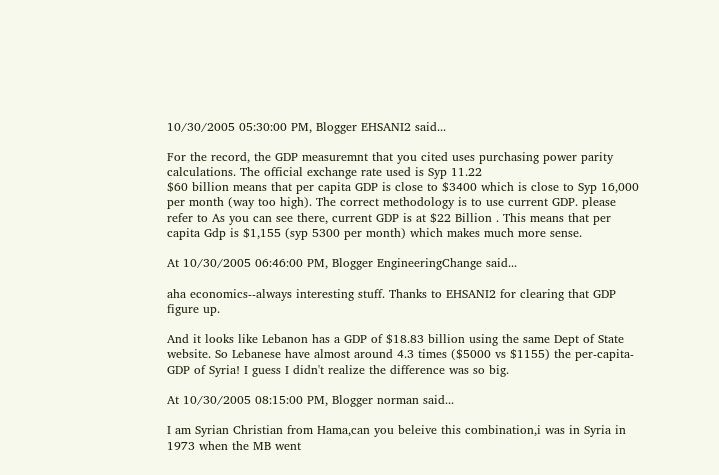10/30/2005 05:30:00 PM, Blogger EHSANI2 said...

For the record, the GDP measuremnt that you cited uses purchasing power parity calculations. The official exchange rate used is Syp 11.22
$60 billion means that per capita GDP is close to $3400 which is close to Syp 16,000 per month (way too high). The correct methodology is to use current GDP. please refer to As you can see there, current GDP is at $22 Billion . This means that per capita Gdp is $1,155 (syp 5300 per month) which makes much more sense.

At 10/30/2005 06:46:00 PM, Blogger EngineeringChange said...

aha economics--always interesting stuff. Thanks to EHSANI2 for clearing that GDP figure up.

And it looks like Lebanon has a GDP of $18.83 billion using the same Dept of State website. So Lebanese have almost around 4.3 times ($5000 vs $1155) the per-capita-GDP of Syria! I guess I didn't realize the difference was so big.

At 10/30/2005 08:15:00 PM, Blogger norman said...

I am Syrian Christian from Hama,can you beleive this combination,i was in Syria in 1973 when the MB went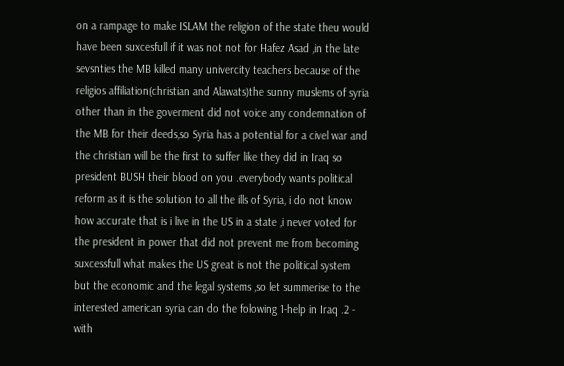on a rampage to make ISLAM the religion of the state theu would have been suxcesfull if it was not not for Hafez Asad ,in the late sevsnties the MB killed many univercity teachers because of the religios affiliation(christian and Alawats)the sunny muslems of syria other than in the goverment did not voice any condemnation of the MB for their deeds,so Syria has a potential for a civel war and the christian will be the first to suffer like they did in Iraq so president BUSH their blood on you .everybody wants political reform as it is the solution to all the ills of Syria, i do not know how accurate that is i live in the US in a state ,i never voted for the president in power that did not prevent me from becoming suxcessfull what makes the US great is not the political system but the economic and the legal systems ,so let summerise to the interested american syria can do the folowing 1-help in Iraq .2 - with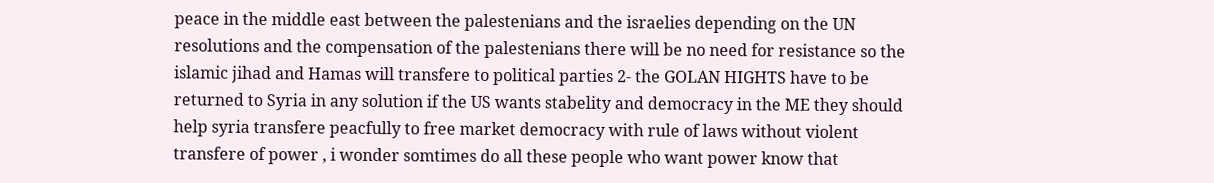peace in the middle east between the palestenians and the israelies depending on the UN resolutions and the compensation of the palestenians there will be no need for resistance so the islamic jihad and Hamas will transfere to political parties 2- the GOLAN HIGHTS have to be returned to Syria in any solution if the US wants stabelity and democracy in the ME they should help syria transfere peacfully to free market democracy with rule of laws without violent transfere of power , i wonder somtimes do all these people who want power know that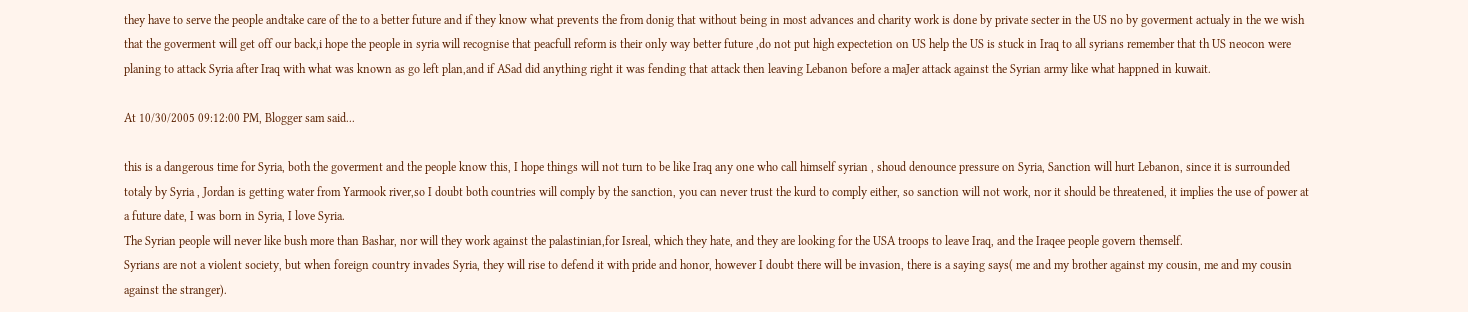they have to serve the people andtake care of the to a better future and if they know what prevents the from donig that without being in most advances and charity work is done by private secter in the US no by goverment actualy in the we wish that the goverment will get off our back,i hope the people in syria will recognise that peacfull reform is their only way better future ,do not put high expectetion on US help the US is stuck in Iraq to all syrians remember that th US neocon were planing to attack Syria after Iraq with what was known as go left plan,and if ASad did anything right it was fending that attack then leaving Lebanon before a maJer attack against the Syrian army like what happned in kuwait.

At 10/30/2005 09:12:00 PM, Blogger sam said...

this is a dangerous time for Syria, both the goverment and the people know this, I hope things will not turn to be like Iraq any one who call himself syrian , shoud denounce pressure on Syria, Sanction will hurt Lebanon, since it is surrounded totaly by Syria , Jordan is getting water from Yarmook river,so I doubt both countries will comply by the sanction, you can never trust the kurd to comply either, so sanction will not work, nor it should be threatened, it implies the use of power at a future date, I was born in Syria, I love Syria.
The Syrian people will never like bush more than Bashar, nor will they work against the palastinian,for Isreal, which they hate, and they are looking for the USA troops to leave Iraq, and the Iraqee people govern themself.
Syrians are not a violent society, but when foreign country invades Syria, they will rise to defend it with pride and honor, however I doubt there will be invasion, there is a saying says( me and my brother against my cousin, me and my cousin against the stranger).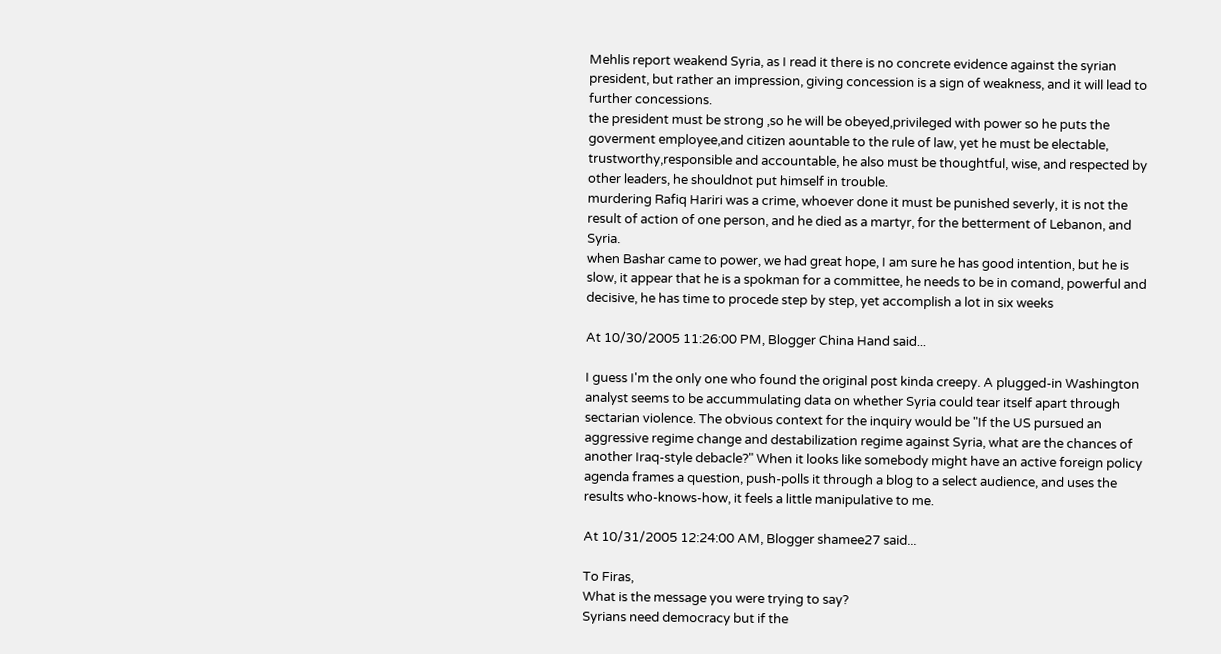Mehlis report weakend Syria, as I read it there is no concrete evidence against the syrian president, but rather an impression, giving concession is a sign of weakness, and it will lead to further concessions.
the president must be strong ,so he will be obeyed,privileged with power so he puts the goverment employee,and citizen aountable to the rule of law, yet he must be electable, trustworthy,responsible and accountable, he also must be thoughtful, wise, and respected by other leaders, he shouldnot put himself in trouble.
murdering Rafiq Hariri was a crime, whoever done it must be punished severly, it is not the result of action of one person, and he died as a martyr, for the betterment of Lebanon, and Syria.
when Bashar came to power, we had great hope, I am sure he has good intention, but he is slow, it appear that he is a spokman for a committee, he needs to be in comand, powerful and decisive, he has time to procede step by step, yet accomplish a lot in six weeks

At 10/30/2005 11:26:00 PM, Blogger China Hand said...

I guess I'm the only one who found the original post kinda creepy. A plugged-in Washington analyst seems to be accummulating data on whether Syria could tear itself apart through sectarian violence. The obvious context for the inquiry would be "If the US pursued an aggressive regime change and destabilization regime against Syria, what are the chances of another Iraq-style debacle?" When it looks like somebody might have an active foreign policy agenda frames a question, push-polls it through a blog to a select audience, and uses the results who-knows-how, it feels a little manipulative to me.

At 10/31/2005 12:24:00 AM, Blogger shamee27 said...

To Firas,
What is the message you were trying to say?
Syrians need democracy but if the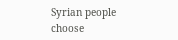Syrian people choose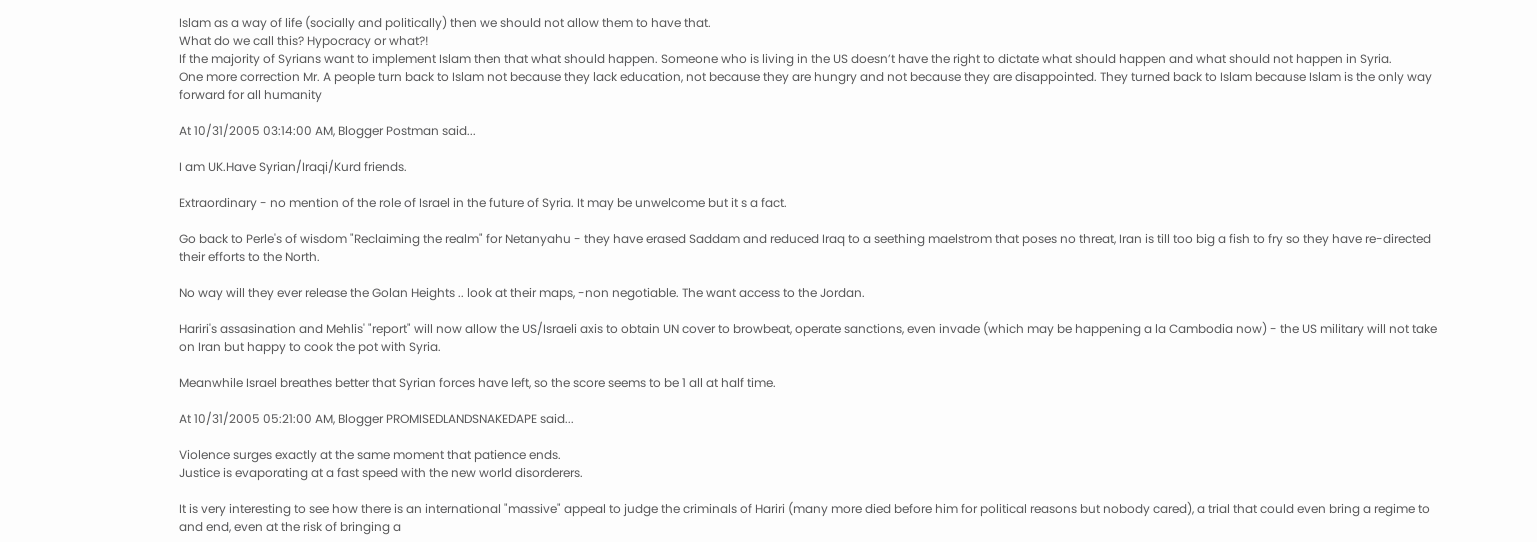Islam as a way of life (socially and politically) then we should not allow them to have that.
What do we call this? Hypocracy or what?!
If the majority of Syrians want to implement Islam then that what should happen. Someone who is living in the US doesn’t have the right to dictate what should happen and what should not happen in Syria.
One more correction Mr. A people turn back to Islam not because they lack education, not because they are hungry and not because they are disappointed. They turned back to Islam because Islam is the only way forward for all humanity

At 10/31/2005 03:14:00 AM, Blogger Postman said...

I am UK.Have Syrian/Iraqi/Kurd friends.

Extraordinary - no mention of the role of Israel in the future of Syria. It may be unwelcome but it s a fact.

Go back to Perle's of wisdom "Reclaiming the realm" for Netanyahu - they have erased Saddam and reduced Iraq to a seething maelstrom that poses no threat, Iran is till too big a fish to fry so they have re-directed their efforts to the North.

No way will they ever release the Golan Heights .. look at their maps, -non negotiable. The want access to the Jordan.

Hariri's assasination and Mehlis' "report" will now allow the US/Israeli axis to obtain UN cover to browbeat, operate sanctions, even invade (which may be happening a la Cambodia now) - the US military will not take on Iran but happy to cook the pot with Syria.

Meanwhile Israel breathes better that Syrian forces have left, so the score seems to be 1 all at half time.

At 10/31/2005 05:21:00 AM, Blogger PROMISEDLANDSNAKEDAPE said...

Violence surges exactly at the same moment that patience ends.
Justice is evaporating at a fast speed with the new world disorderers.

It is very interesting to see how there is an international "massive" appeal to judge the criminals of Hariri (many more died before him for political reasons but nobody cared), a trial that could even bring a regime to and end, even at the risk of bringing a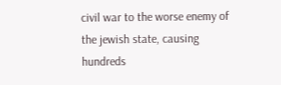civil war to the worse enemy of the jewish state, causing hundreds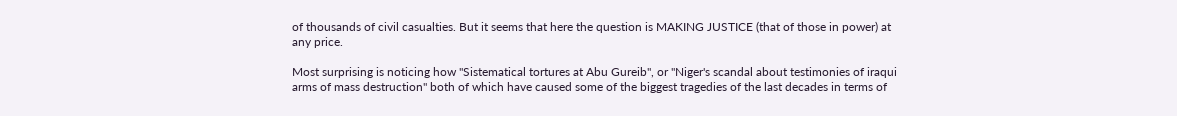of thousands of civil casualties. But it seems that here the question is MAKING JUSTICE (that of those in power) at any price.

Most surprising is noticing how "Sistematical tortures at Abu Gureib", or "Niger's scandal about testimonies of iraqui arms of mass destruction" both of which have caused some of the biggest tragedies of the last decades in terms of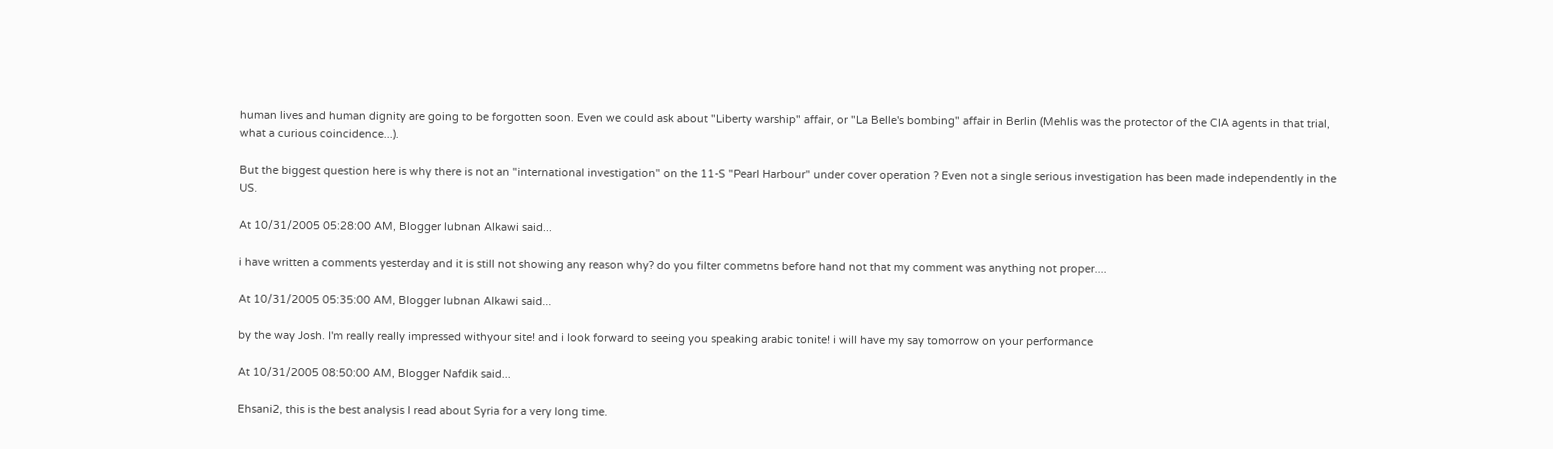human lives and human dignity are going to be forgotten soon. Even we could ask about "Liberty warship" affair, or "La Belle's bombing" affair in Berlin (Mehlis was the protector of the CIA agents in that trial, what a curious coincidence...).

But the biggest question here is why there is not an "international investigation" on the 11-S "Pearl Harbour" under cover operation ? Even not a single serious investigation has been made independently in the US.

At 10/31/2005 05:28:00 AM, Blogger lubnan Alkawi said...

i have written a comments yesterday and it is still not showing any reason why? do you filter commetns before hand not that my comment was anything not proper....

At 10/31/2005 05:35:00 AM, Blogger lubnan Alkawi said...

by the way Josh. I'm really really impressed withyour site! and i look forward to seeing you speaking arabic tonite! i will have my say tomorrow on your performance

At 10/31/2005 08:50:00 AM, Blogger Nafdik said...

Ehsani2, this is the best analysis I read about Syria for a very long time.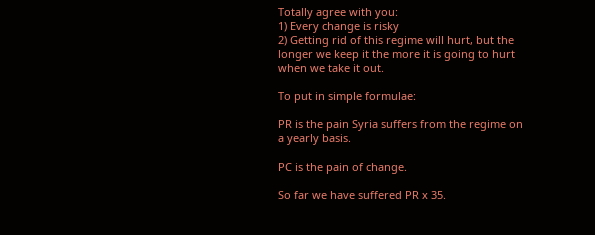Totally agree with you:
1) Every change is risky
2) Getting rid of this regime will hurt, but the longer we keep it the more it is going to hurt when we take it out.

To put in simple formulae:

PR is the pain Syria suffers from the regime on a yearly basis.

PC is the pain of change.

So far we have suffered PR x 35.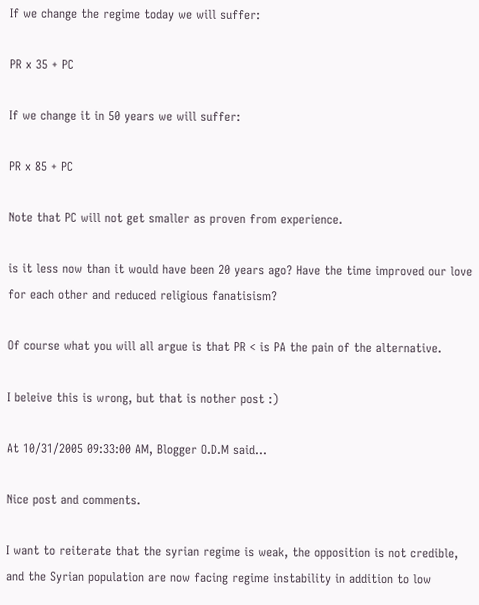If we change the regime today we will suffer:

PR x 35 + PC

If we change it in 50 years we will suffer:

PR x 85 + PC

Note that PC will not get smaller as proven from experience.

is it less now than it would have been 20 years ago? Have the time improved our love for each other and reduced religious fanatisism?

Of course what you will all argue is that PR < is PA the pain of the alternative.

I beleive this is wrong, but that is nother post :)

At 10/31/2005 09:33:00 AM, Blogger O.D.M said...

Nice post and comments.

I want to reiterate that the syrian regime is weak, the opposition is not credible, and the Syrian population are now facing regime instability in addition to low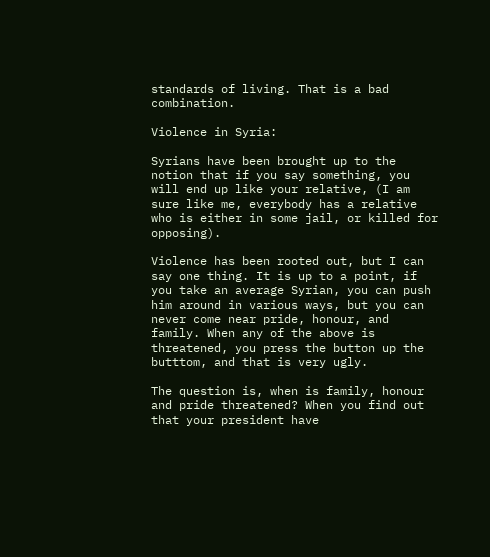standards of living. That is a bad combination.

Violence in Syria:

Syrians have been brought up to the notion that if you say something, you will end up like your relative, (I am sure like me, everybody has a relative who is either in some jail, or killed for opposing).

Violence has been rooted out, but I can say one thing. It is up to a point, if you take an average Syrian, you can push him around in various ways, but you can never come near pride, honour, and family. When any of the above is threatened, you press the button up the butttom, and that is very ugly.

The question is, when is family, honour and pride threatened? When you find out that your president have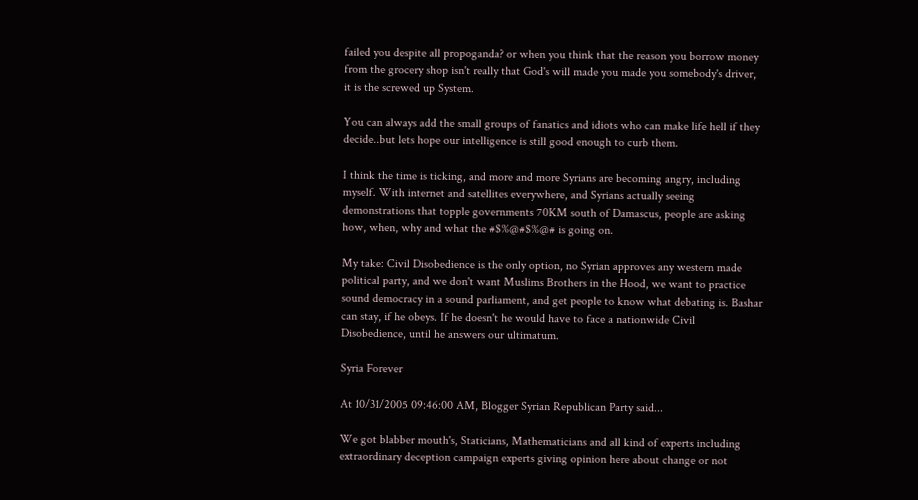failed you despite all propoganda? or when you think that the reason you borrow money from the grocery shop isn't really that God's will made you made you somebody's driver, it is the screwed up System.

You can always add the small groups of fanatics and idiots who can make life hell if they decide..but lets hope our intelligence is still good enough to curb them.

I think the time is ticking, and more and more Syrians are becoming angry, including myself. With internet and satellites everywhere, and Syrians actually seeing demonstrations that topple governments 70KM south of Damascus, people are asking how, when, why and what the #$%@#$%@# is going on.

My take: Civil Disobedience is the only option, no Syrian approves any western made political party, and we don't want Muslims Brothers in the Hood, we want to practice sound democracy in a sound parliament, and get people to know what debating is. Bashar can stay, if he obeys. If he doesn't he would have to face a nationwide Civil Disobedience, until he answers our ultimatum.

Syria Forever

At 10/31/2005 09:46:00 AM, Blogger Syrian Republican Party said...

We got blabber mouth's, Staticians, Mathematicians and all kind of experts including extraordinary deception campaign experts giving opinion here about change or not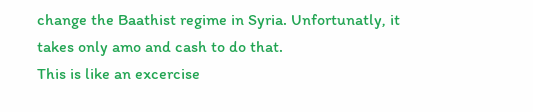change the Baathist regime in Syria. Unfortunatly, it takes only amo and cash to do that.
This is like an excercise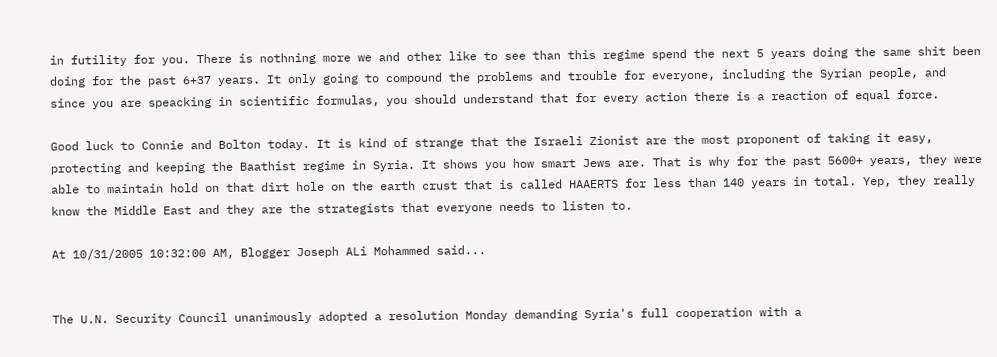in futility for you. There is nothning more we and other like to see than this regime spend the next 5 years doing the same shit been doing for the past 6+37 years. It only going to compound the problems and trouble for everyone, including the Syrian people, and since you are speacking in scientific formulas, you should understand that for every action there is a reaction of equal force.

Good luck to Connie and Bolton today. It is kind of strange that the Israeli Zionist are the most proponent of taking it easy, protecting and keeping the Baathist regime in Syria. It shows you how smart Jews are. That is why for the past 5600+ years, they were able to maintain hold on that dirt hole on the earth crust that is called HAAERTS for less than 140 years in total. Yep, they really know the Middle East and they are the strategists that everyone needs to listen to.

At 10/31/2005 10:32:00 AM, Blogger Joseph ALi Mohammed said...


The U.N. Security Council unanimously adopted a resolution Monday demanding Syria's full cooperation with a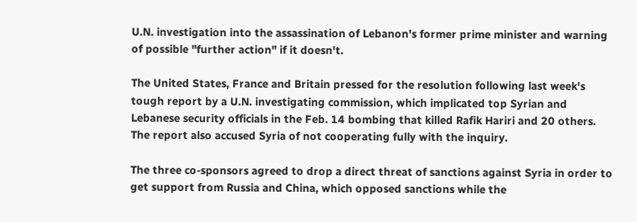U.N. investigation into the assassination of Lebanon's former prime minister and warning of possible "further action" if it doesn't.

The United States, France and Britain pressed for the resolution following last week's tough report by a U.N. investigating commission, which implicated top Syrian and Lebanese security officials in the Feb. 14 bombing that killed Rafik Hariri and 20 others. The report also accused Syria of not cooperating fully with the inquiry.

The three co-sponsors agreed to drop a direct threat of sanctions against Syria in order to get support from Russia and China, which opposed sanctions while the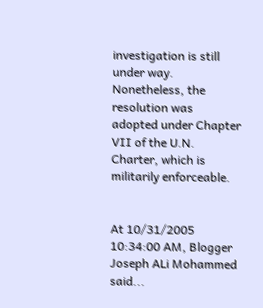investigation is still under way. Nonetheless, the resolution was adopted under Chapter VII of the U.N. Charter, which is militarily enforceable.


At 10/31/2005 10:34:00 AM, Blogger Joseph ALi Mohammed said...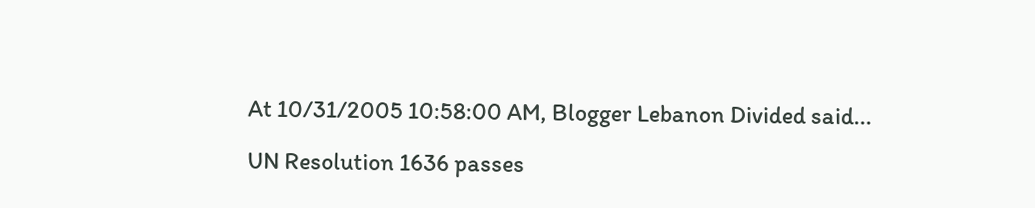At 10/31/2005 10:58:00 AM, Blogger Lebanon Divided said...

UN Resolution 1636 passes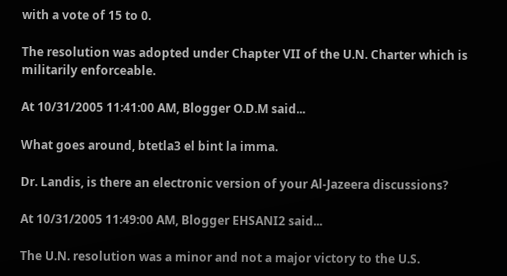with a vote of 15 to 0.

The resolution was adopted under Chapter VII of the U.N. Charter which is militarily enforceable.

At 10/31/2005 11:41:00 AM, Blogger O.D.M said...

What goes around, btetla3 el bint la imma.

Dr. Landis, is there an electronic version of your Al-Jazeera discussions?

At 10/31/2005 11:49:00 AM, Blogger EHSANI2 said...

The U.N. resolution was a minor and not a major victory to the U.S.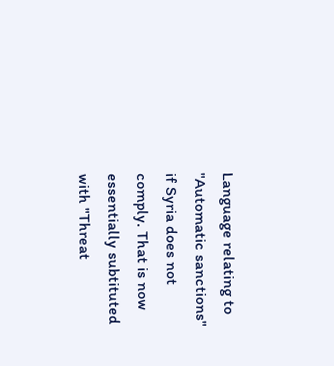Language relating to "Automatic sanctions" if Syria does not comply. That is now essentially subtituted with "Threat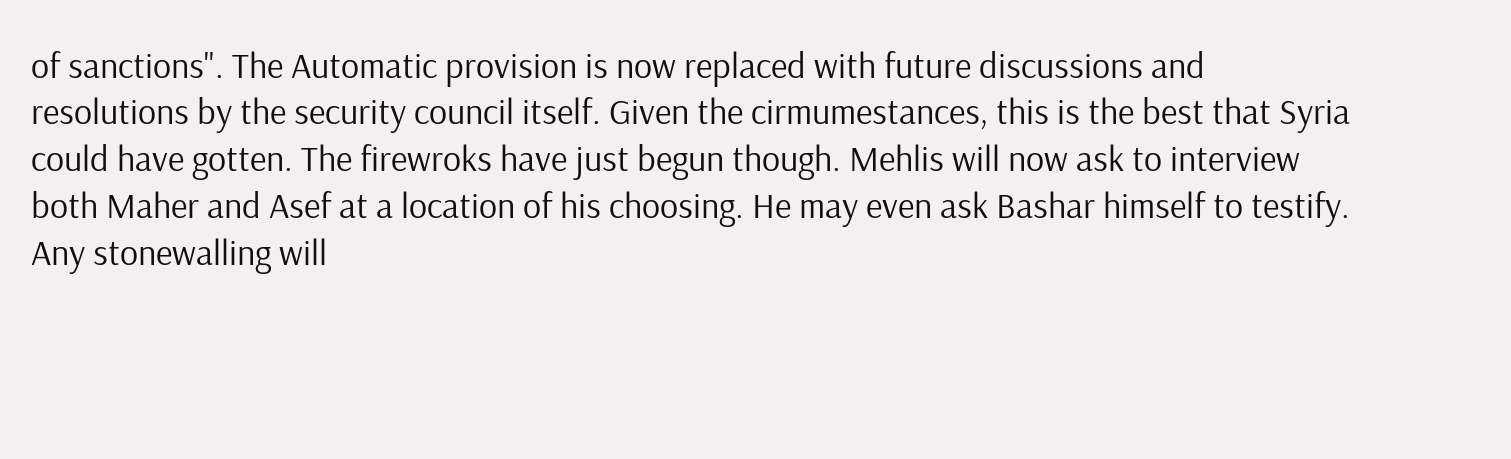of sanctions". The Automatic provision is now replaced with future discussions and resolutions by the security council itself. Given the cirmumestances, this is the best that Syria could have gotten. The firewroks have just begun though. Mehlis will now ask to interview both Maher and Asef at a location of his choosing. He may even ask Bashar himself to testify. Any stonewalling will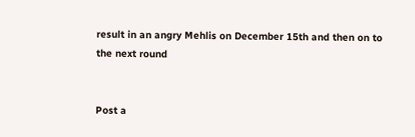result in an angry Mehlis on December 15th and then on to the next round


Post a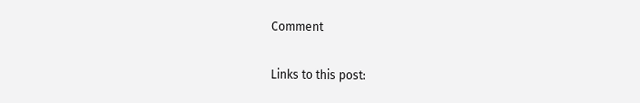Comment

Links to this post: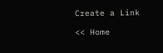Create a Link

<< Home